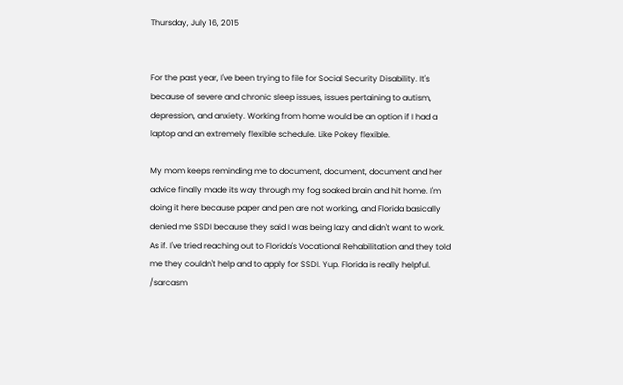Thursday, July 16, 2015


For the past year, I've been trying to file for Social Security Disability. It's because of severe and chronic sleep issues, issues pertaining to autism, depression, and anxiety. Working from home would be an option if I had a laptop and an extremely flexible schedule. Like Pokey flexible.

My mom keeps reminding me to document, document, document and her advice finally made its way through my fog soaked brain and hit home. I'm doing it here because paper and pen are not working, and Florida basically denied me SSDI because they said I was being lazy and didn't want to work. As if. I've tried reaching out to Florida's Vocational Rehabilitation and they told me they couldn't help and to apply for SSDI. Yup. Florida is really helpful. /sarcasm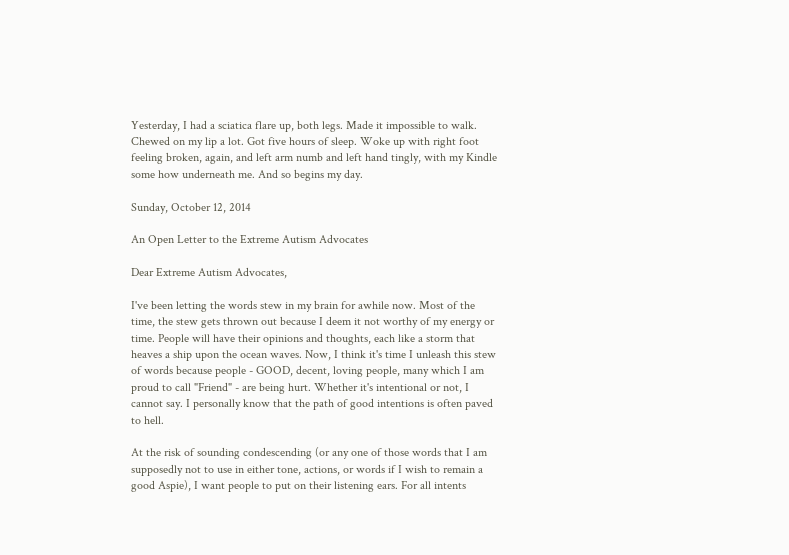Yesterday, I had a sciatica flare up, both legs. Made it impossible to walk. Chewed on my lip a lot. Got five hours of sleep. Woke up with right foot feeling broken, again, and left arm numb and left hand tingly, with my Kindle some how underneath me. And so begins my day.

Sunday, October 12, 2014

An Open Letter to the Extreme Autism Advocates

Dear Extreme Autism Advocates,

I've been letting the words stew in my brain for awhile now. Most of the time, the stew gets thrown out because I deem it not worthy of my energy or time. People will have their opinions and thoughts, each like a storm that heaves a ship upon the ocean waves. Now, I think it's time I unleash this stew of words because people - GOOD, decent, loving people, many which I am proud to call "Friend" - are being hurt. Whether it's intentional or not, I cannot say. I personally know that the path of good intentions is often paved to hell.

At the risk of sounding condescending (or any one of those words that I am supposedly not to use in either tone, actions, or words if I wish to remain a good Aspie), I want people to put on their listening ears. For all intents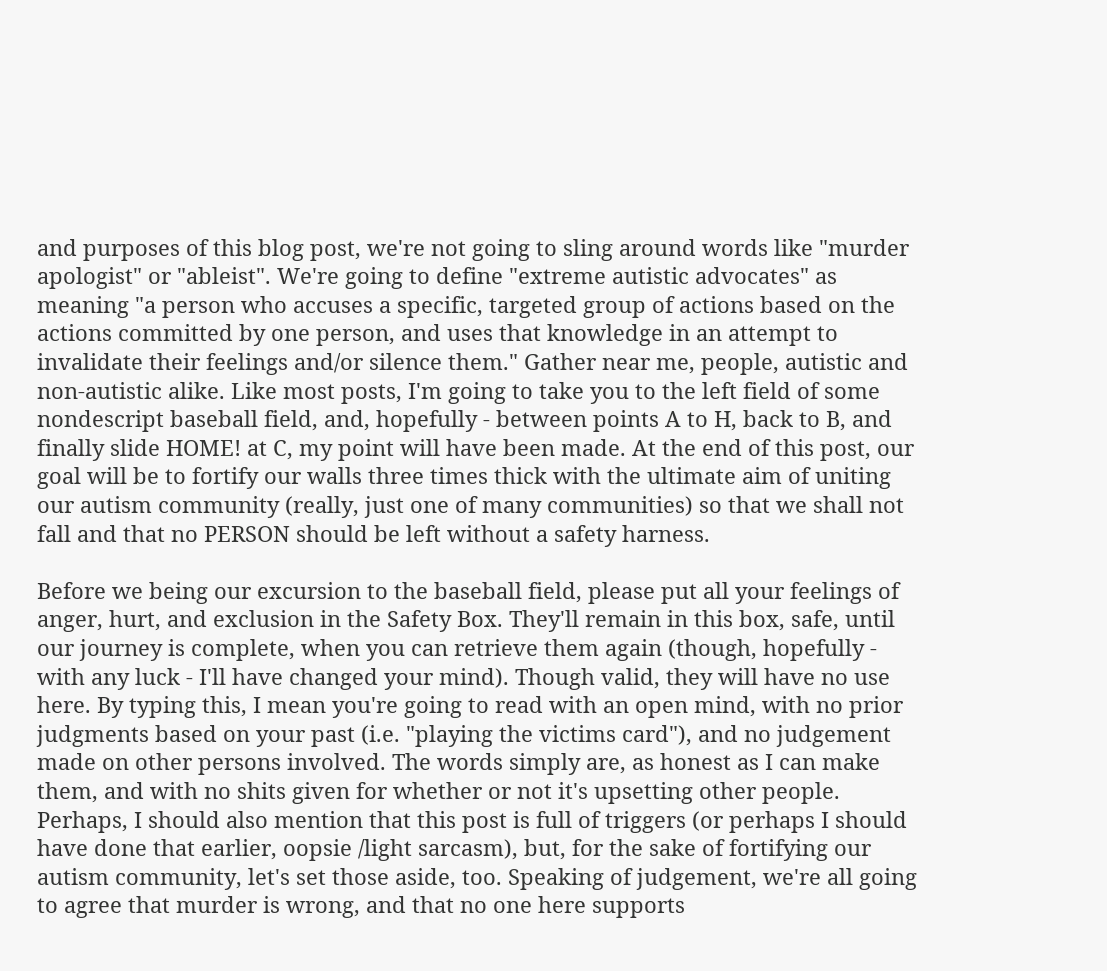and purposes of this blog post, we're not going to sling around words like "murder apologist" or "ableist". We're going to define "extreme autistic advocates" as meaning "a person who accuses a specific, targeted group of actions based on the actions committed by one person, and uses that knowledge in an attempt to invalidate their feelings and/or silence them." Gather near me, people, autistic and non-autistic alike. Like most posts, I'm going to take you to the left field of some nondescript baseball field, and, hopefully - between points A to H, back to B, and finally slide HOME! at C, my point will have been made. At the end of this post, our goal will be to fortify our walls three times thick with the ultimate aim of uniting our autism community (really, just one of many communities) so that we shall not fall and that no PERSON should be left without a safety harness.

Before we being our excursion to the baseball field, please put all your feelings of anger, hurt, and exclusion in the Safety Box. They'll remain in this box, safe, until our journey is complete, when you can retrieve them again (though, hopefully - with any luck - I'll have changed your mind). Though valid, they will have no use here. By typing this, I mean you're going to read with an open mind, with no prior judgments based on your past (i.e. "playing the victims card"), and no judgement made on other persons involved. The words simply are, as honest as I can make them, and with no shits given for whether or not it's upsetting other people. Perhaps, I should also mention that this post is full of triggers (or perhaps I should have done that earlier, oopsie /light sarcasm), but, for the sake of fortifying our autism community, let's set those aside, too. Speaking of judgement, we're all going to agree that murder is wrong, and that no one here supports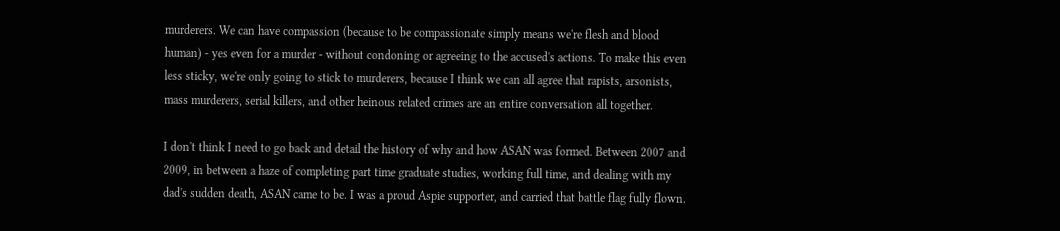murderers. We can have compassion (because to be compassionate simply means we're flesh and blood human) - yes even for a murder - without condoning or agreeing to the accused's actions. To make this even less sticky, we're only going to stick to murderers, because I think we can all agree that rapists, arsonists, mass murderers, serial killers, and other heinous related crimes are an entire conversation all together.

I don't think I need to go back and detail the history of why and how ASAN was formed. Between 2007 and 2009, in between a haze of completing part time graduate studies, working full time, and dealing with my dad's sudden death, ASAN came to be. I was a proud Aspie supporter, and carried that battle flag fully flown.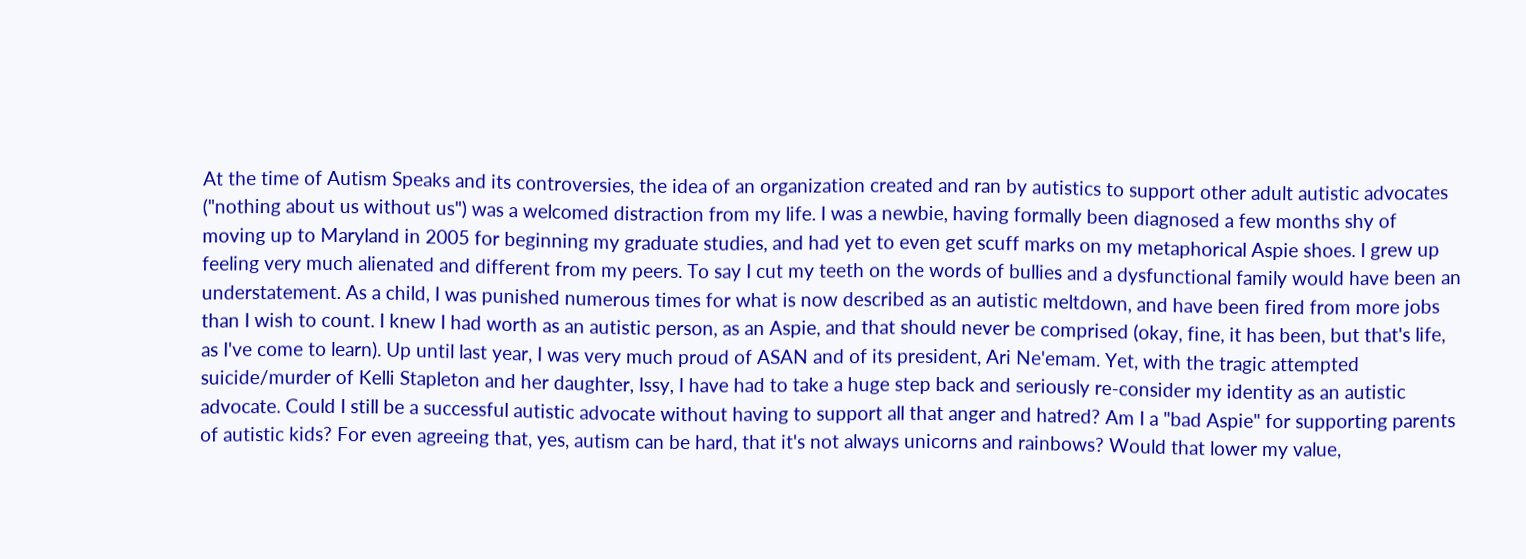At the time of Autism Speaks and its controversies, the idea of an organization created and ran by autistics to support other adult autistic advocates ("nothing about us without us") was a welcomed distraction from my life. I was a newbie, having formally been diagnosed a few months shy of moving up to Maryland in 2005 for beginning my graduate studies, and had yet to even get scuff marks on my metaphorical Aspie shoes. I grew up feeling very much alienated and different from my peers. To say I cut my teeth on the words of bullies and a dysfunctional family would have been an understatement. As a child, I was punished numerous times for what is now described as an autistic meltdown, and have been fired from more jobs than I wish to count. I knew I had worth as an autistic person, as an Aspie, and that should never be comprised (okay, fine, it has been, but that's life, as I've come to learn). Up until last year, I was very much proud of ASAN and of its president, Ari Ne'emam. Yet, with the tragic attempted suicide/murder of Kelli Stapleton and her daughter, Issy, I have had to take a huge step back and seriously re-consider my identity as an autistic advocate. Could I still be a successful autistic advocate without having to support all that anger and hatred? Am I a "bad Aspie" for supporting parents of autistic kids? For even agreeing that, yes, autism can be hard, that it's not always unicorns and rainbows? Would that lower my value,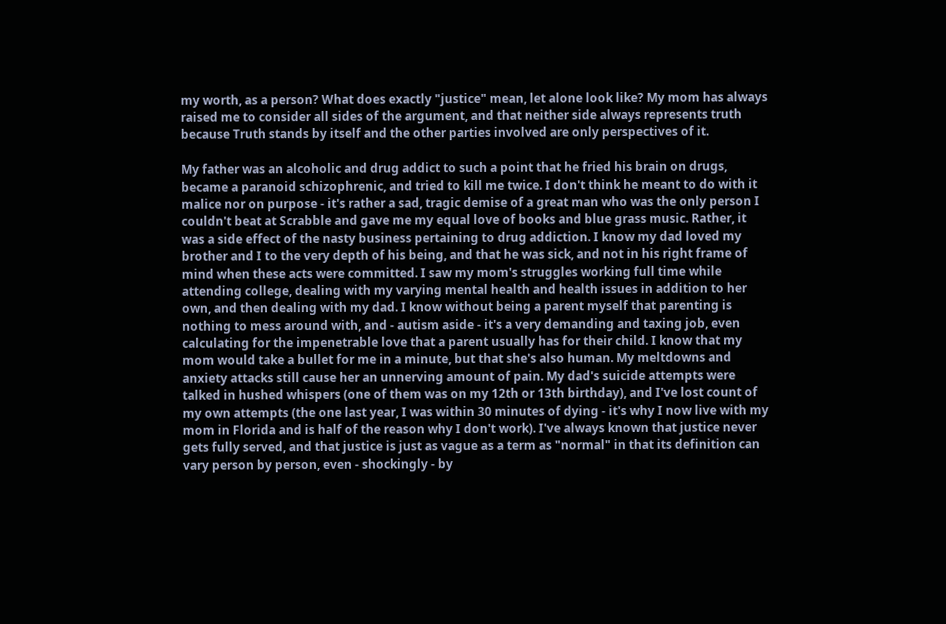my worth, as a person? What does exactly "justice" mean, let alone look like? My mom has always raised me to consider all sides of the argument, and that neither side always represents truth because Truth stands by itself and the other parties involved are only perspectives of it.

My father was an alcoholic and drug addict to such a point that he fried his brain on drugs, became a paranoid schizophrenic, and tried to kill me twice. I don't think he meant to do with it malice nor on purpose - it's rather a sad, tragic demise of a great man who was the only person I couldn't beat at Scrabble and gave me my equal love of books and blue grass music. Rather, it was a side effect of the nasty business pertaining to drug addiction. I know my dad loved my brother and I to the very depth of his being, and that he was sick, and not in his right frame of mind when these acts were committed. I saw my mom's struggles working full time while attending college, dealing with my varying mental health and health issues in addition to her own, and then dealing with my dad. I know without being a parent myself that parenting is nothing to mess around with, and - autism aside - it's a very demanding and taxing job, even calculating for the impenetrable love that a parent usually has for their child. I know that my mom would take a bullet for me in a minute, but that she's also human. My meltdowns and anxiety attacks still cause her an unnerving amount of pain. My dad's suicide attempts were talked in hushed whispers (one of them was on my 12th or 13th birthday), and I've lost count of my own attempts (the one last year, I was within 30 minutes of dying - it's why I now live with my mom in Florida and is half of the reason why I don't work). I've always known that justice never gets fully served, and that justice is just as vague as a term as "normal" in that its definition can vary person by person, even - shockingly - by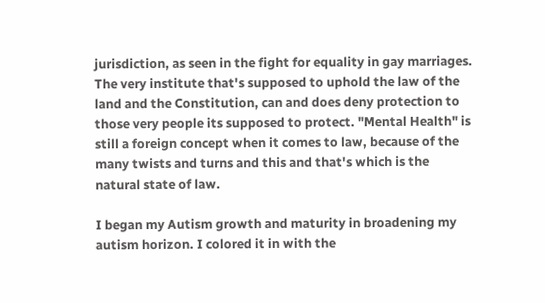jurisdiction, as seen in the fight for equality in gay marriages. The very institute that's supposed to uphold the law of the land and the Constitution, can and does deny protection to those very people its supposed to protect. "Mental Health" is still a foreign concept when it comes to law, because of the many twists and turns and this and that's which is the natural state of law.

I began my Autism growth and maturity in broadening my autism horizon. I colored it in with the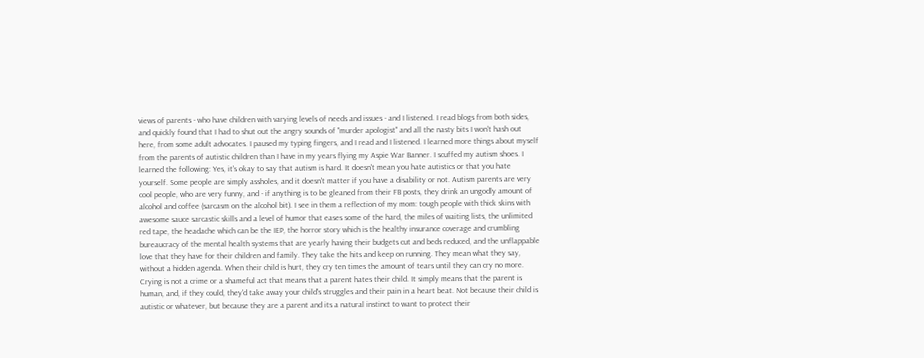views of parents - who have children with varying levels of needs and issues - and I listened. I read blogs from both sides, and quickly found that I had to shut out the angry sounds of "murder apologist" and all the nasty bits I won't hash out here, from some adult advocates. I paused my typing fingers, and I read and I listened. I learned more things about myself from the parents of autistic children than I have in my years flying my Aspie War Banner. I scuffed my autism shoes. I learned the following: Yes, it's okay to say that autism is hard. It doesn't mean you hate autistics or that you hate yourself. Some people are simply assholes, and it doesn't matter if you have a disability or not. Autism parents are very cool people, who are very funny, and - if anything is to be gleaned from their FB posts, they drink an ungodly amount of alcohol and coffee (sarcasm on the alcohol bit). I see in them a reflection of my mom: tough people with thick skins with awesome sauce sarcastic skills and a level of humor that eases some of the hard, the miles of waiting lists, the unlimited red tape, the headache which can be the IEP, the horror story which is the healthy insurance coverage and crumbling bureaucracy of the mental health systems that are yearly having their budgets cut and beds reduced, and the unflappable love that they have for their children and family. They take the hits and keep on running. They mean what they say, without a hidden agenda. When their child is hurt, they cry ten times the amount of tears until they can cry no more. Crying is not a crime or a shameful act that means that a parent hates their child. It simply means that the parent is human, and, if they could, they'd take away your child's struggles and their pain in a heart beat. Not because their child is autistic or whatever, but because they are a parent and its a natural instinct to want to protect their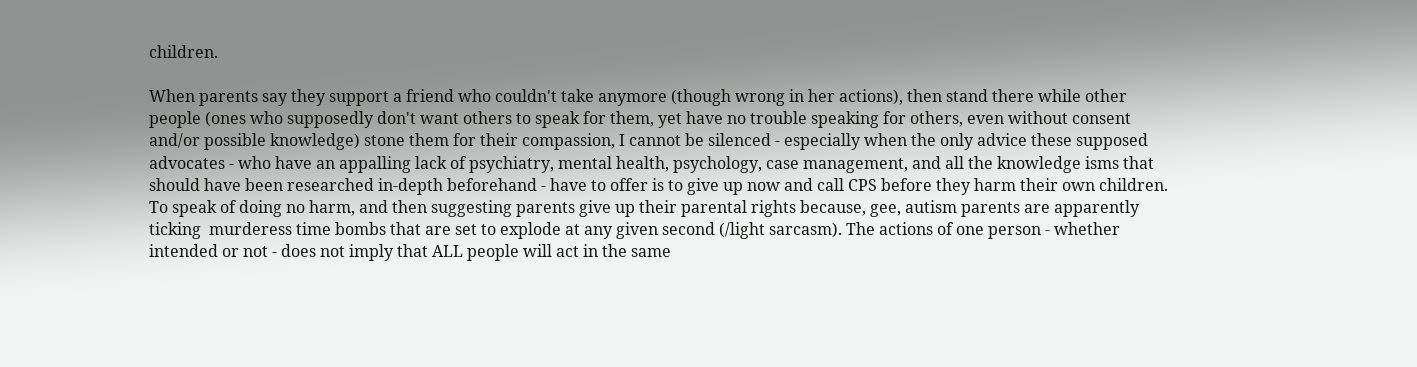children.

When parents say they support a friend who couldn't take anymore (though wrong in her actions), then stand there while other people (ones who supposedly don't want others to speak for them, yet have no trouble speaking for others, even without consent and/or possible knowledge) stone them for their compassion, I cannot be silenced - especially when the only advice these supposed advocates - who have an appalling lack of psychiatry, mental health, psychology, case management, and all the knowledge isms that should have been researched in-depth beforehand - have to offer is to give up now and call CPS before they harm their own children. To speak of doing no harm, and then suggesting parents give up their parental rights because, gee, autism parents are apparently ticking  murderess time bombs that are set to explode at any given second (/light sarcasm). The actions of one person - whether intended or not - does not imply that ALL people will act in the same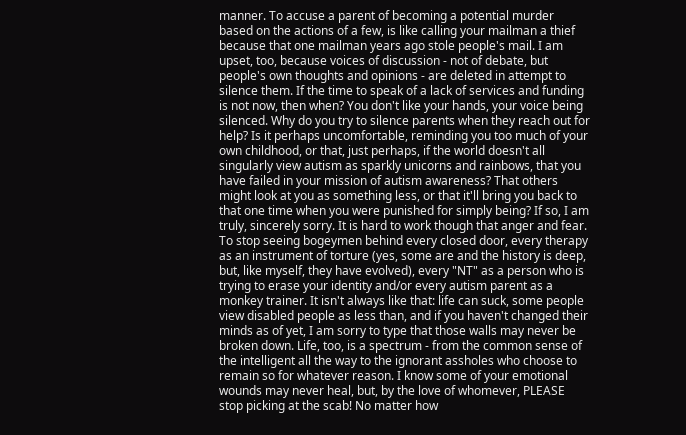manner. To accuse a parent of becoming a potential murder based on the actions of a few, is like calling your mailman a thief because that one mailman years ago stole people's mail. I am upset, too, because voices of discussion - not of debate, but people's own thoughts and opinions - are deleted in attempt to silence them. If the time to speak of a lack of services and funding is not now, then when? You don't like your hands, your voice being silenced. Why do you try to silence parents when they reach out for help? Is it perhaps uncomfortable, reminding you too much of your own childhood, or that, just perhaps, if the world doesn't all singularly view autism as sparkly unicorns and rainbows, that you have failed in your mission of autism awareness? That others might look at you as something less, or that it'll bring you back to that one time when you were punished for simply being? If so, I am truly, sincerely sorry. It is hard to work though that anger and fear. To stop seeing bogeymen behind every closed door, every therapy as an instrument of torture (yes, some are and the history is deep, but, like myself, they have evolved), every "NT" as a person who is trying to erase your identity and/or every autism parent as a monkey trainer. It isn't always like that: life can suck, some people view disabled people as less than, and if you haven't changed their minds as of yet, I am sorry to type that those walls may never be broken down. Life, too, is a spectrum - from the common sense of the intelligent all the way to the ignorant assholes who choose to remain so for whatever reason. I know some of your emotional wounds may never heal, but, by the love of whomever, PLEASE stop picking at the scab! No matter how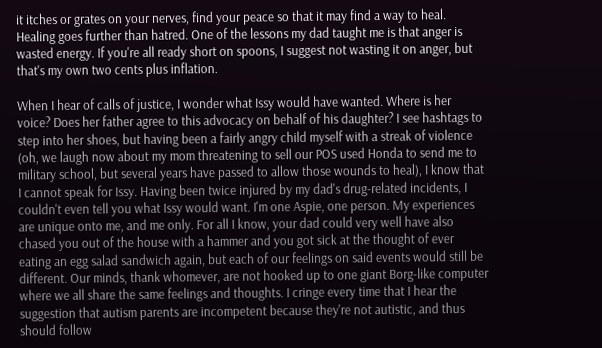it itches or grates on your nerves, find your peace so that it may find a way to heal. Healing goes further than hatred. One of the lessons my dad taught me is that anger is wasted energy. If you're all ready short on spoons, I suggest not wasting it on anger, but that's my own two cents plus inflation.

When I hear of calls of justice, I wonder what Issy would have wanted. Where is her voice? Does her father agree to this advocacy on behalf of his daughter? I see hashtags to step into her shoes, but having been a fairly angry child myself with a streak of violence (oh, we laugh now about my mom threatening to sell our POS used Honda to send me to military school, but several years have passed to allow those wounds to heal), I know that I cannot speak for Issy. Having been twice injured by my dad's drug-related incidents, I couldn't even tell you what Issy would want. I'm one Aspie, one person. My experiences are unique onto me, and me only. For all I know, your dad could very well have also chased you out of the house with a hammer and you got sick at the thought of ever eating an egg salad sandwich again, but each of our feelings on said events would still be different. Our minds, thank whomever, are not hooked up to one giant Borg-like computer where we all share the same feelings and thoughts. I cringe every time that I hear the suggestion that autism parents are incompetent because they're not autistic, and thus should follow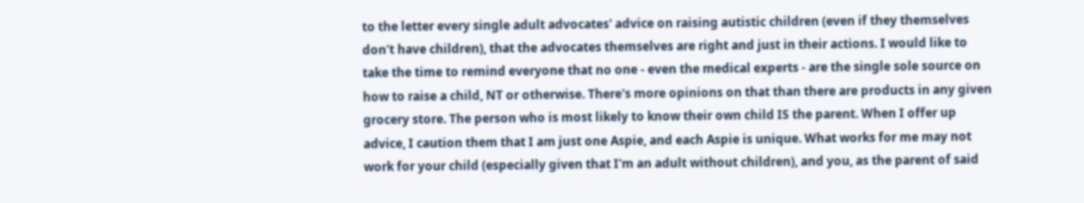to the letter every single adult advocates' advice on raising autistic children (even if they themselves don't have children), that the advocates themselves are right and just in their actions. I would like to take the time to remind everyone that no one - even the medical experts - are the single sole source on how to raise a child, NT or otherwise. There's more opinions on that than there are products in any given grocery store. The person who is most likely to know their own child IS the parent. When I offer up advice, I caution them that I am just one Aspie, and each Aspie is unique. What works for me may not work for your child (especially given that I'm an adult without children), and you, as the parent of said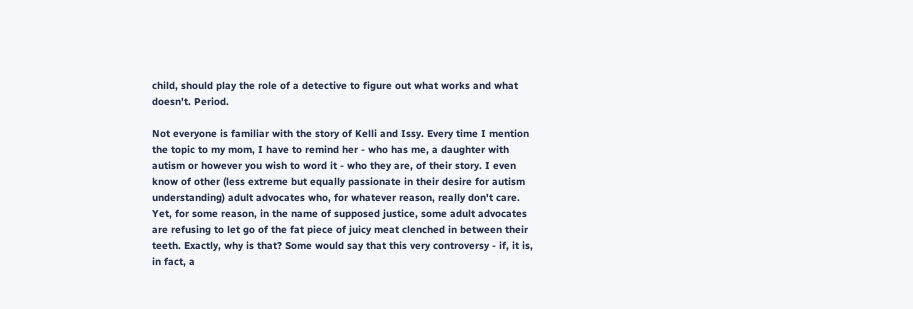child, should play the role of a detective to figure out what works and what doesn't. Period.

Not everyone is familiar with the story of Kelli and Issy. Every time I mention the topic to my mom, I have to remind her - who has me, a daughter with autism or however you wish to word it - who they are, of their story. I even know of other (less extreme but equally passionate in their desire for autism understanding) adult advocates who, for whatever reason, really don't care. Yet, for some reason, in the name of supposed justice, some adult advocates are refusing to let go of the fat piece of juicy meat clenched in between their teeth. Exactly, why is that? Some would say that this very controversy - if, it is, in fact, a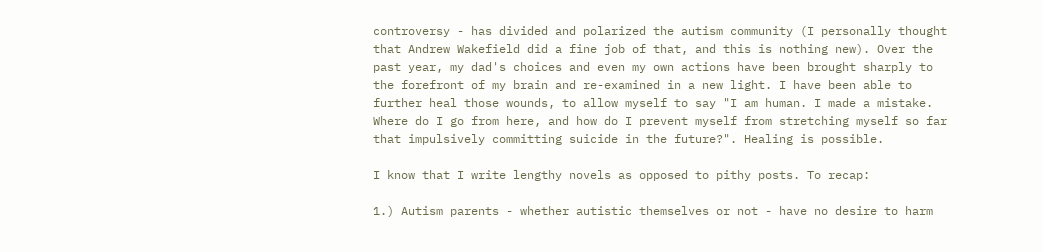controversy - has divided and polarized the autism community (I personally thought that Andrew Wakefield did a fine job of that, and this is nothing new). Over the past year, my dad's choices and even my own actions have been brought sharply to the forefront of my brain and re-examined in a new light. I have been able to further heal those wounds, to allow myself to say "I am human. I made a mistake. Where do I go from here, and how do I prevent myself from stretching myself so far that impulsively committing suicide in the future?". Healing is possible.

I know that I write lengthy novels as opposed to pithy posts. To recap:

1.) Autism parents - whether autistic themselves or not - have no desire to harm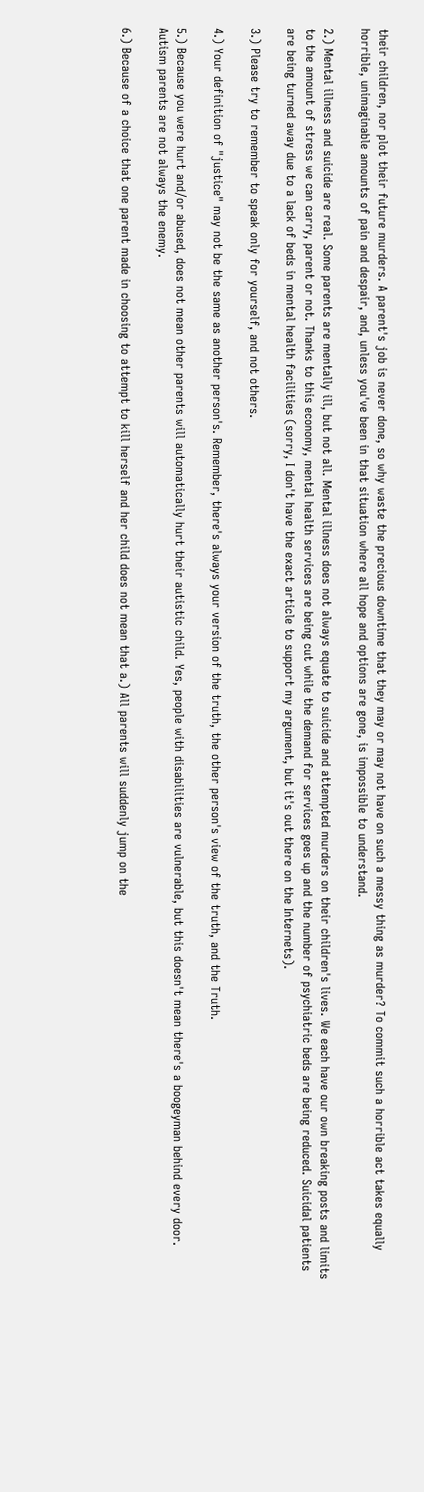their children, nor plot their future murders. A parent's job is never done, so why waste the precious downtime that they may or may not have on such a messy thing as murder? To commit such a horrible act takes equally horrible, unimaginable amounts of pain and despair, and, unless you've been in that situation where all hope and options are gone, is impossible to understand.

2.) Mental illness and suicide are real. Some parents are mentally ill, but not all. Mental illness does not always equate to suicide and attempted murders on their children's lives. We each have our own breaking posts and limits to the amount of stress we can carry, parent or not. Thanks to this economy, mental health services are being cut while the demand for services goes up and the number of psychiatric beds are being reduced. Suicidal patients are being turned away due to a lack of beds in mental health facilities (sorry, I don't have the exact article to support my argument, but it's out there on the Internets).

3.) Please try to remember to speak only for yourself, and not others.

4.) Your definition of "justice" may not be the same as another person's. Remember, there's always your version of the truth, the other person's view of the truth, and the Truth.

5.) Because you were hurt and/or abused, does not mean other parents will automatically hurt their autistic child. Yes, people with disabilities are vulnerable, but this doesn't mean there's a boogeyman behind every door. Autism parents are not always the enemy.

6.) Because of a choice that one parent made in choosing to attempt to kill herself and her child does not mean that a.) All parents will suddenly jump on the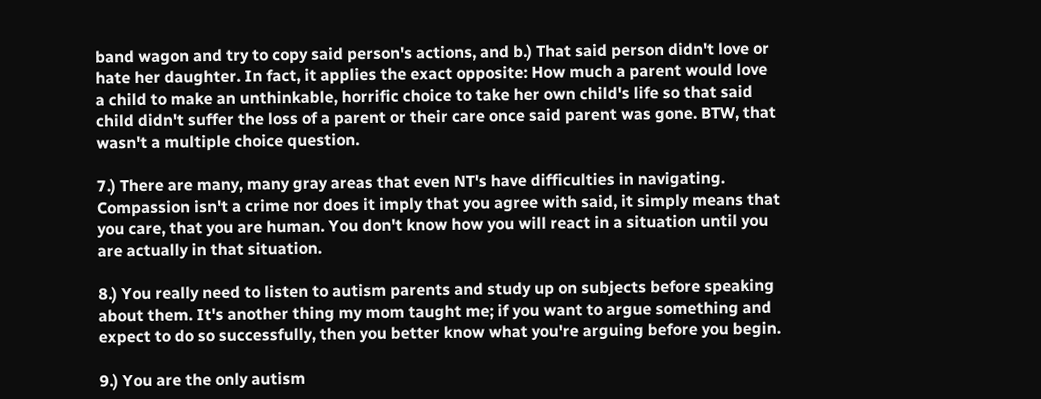band wagon and try to copy said person's actions, and b.) That said person didn't love or hate her daughter. In fact, it applies the exact opposite: How much a parent would love a child to make an unthinkable, horrific choice to take her own child's life so that said child didn't suffer the loss of a parent or their care once said parent was gone. BTW, that wasn't a multiple choice question.

7.) There are many, many gray areas that even NT's have difficulties in navigating. Compassion isn't a crime nor does it imply that you agree with said, it simply means that you care, that you are human. You don't know how you will react in a situation until you are actually in that situation.

8.) You really need to listen to autism parents and study up on subjects before speaking about them. It's another thing my mom taught me; if you want to argue something and expect to do so successfully, then you better know what you're arguing before you begin.

9.) You are the only autism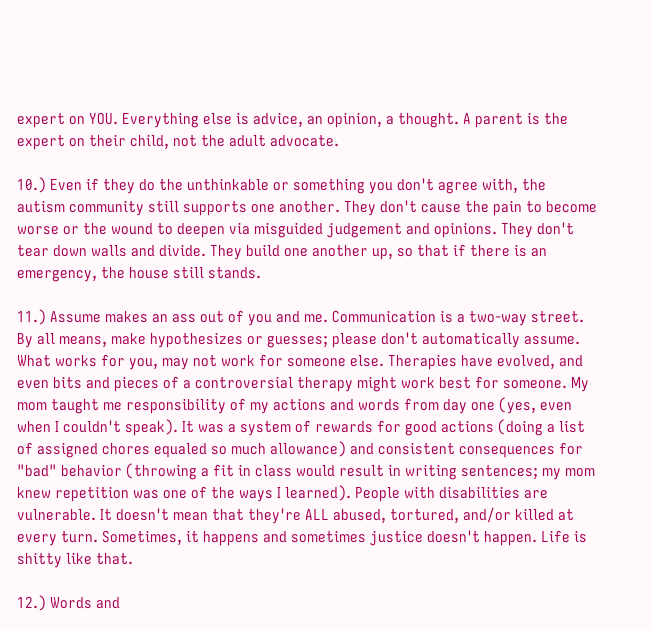expert on YOU. Everything else is advice, an opinion, a thought. A parent is the expert on their child, not the adult advocate.

10.) Even if they do the unthinkable or something you don't agree with, the autism community still supports one another. They don't cause the pain to become worse or the wound to deepen via misguided judgement and opinions. They don't tear down walls and divide. They build one another up, so that if there is an emergency, the house still stands.

11.) Assume makes an ass out of you and me. Communication is a two-way street. By all means, make hypothesizes or guesses; please don't automatically assume. What works for you, may not work for someone else. Therapies have evolved, and even bits and pieces of a controversial therapy might work best for someone. My mom taught me responsibility of my actions and words from day one (yes, even when I couldn't speak). It was a system of rewards for good actions (doing a list of assigned chores equaled so much allowance) and consistent consequences for "bad" behavior (throwing a fit in class would result in writing sentences; my mom knew repetition was one of the ways I learned). People with disabilities are vulnerable. It doesn't mean that they're ALL abused, tortured, and/or killed at every turn. Sometimes, it happens and sometimes justice doesn't happen. Life is shitty like that.

12.) Words and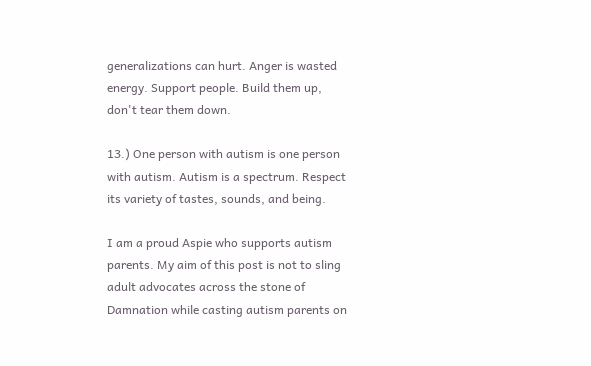generalizations can hurt. Anger is wasted energy. Support people. Build them up, don't tear them down.

13.) One person with autism is one person with autism. Autism is a spectrum. Respect its variety of tastes, sounds, and being.

I am a proud Aspie who supports autism parents. My aim of this post is not to sling adult advocates across the stone of Damnation while casting autism parents on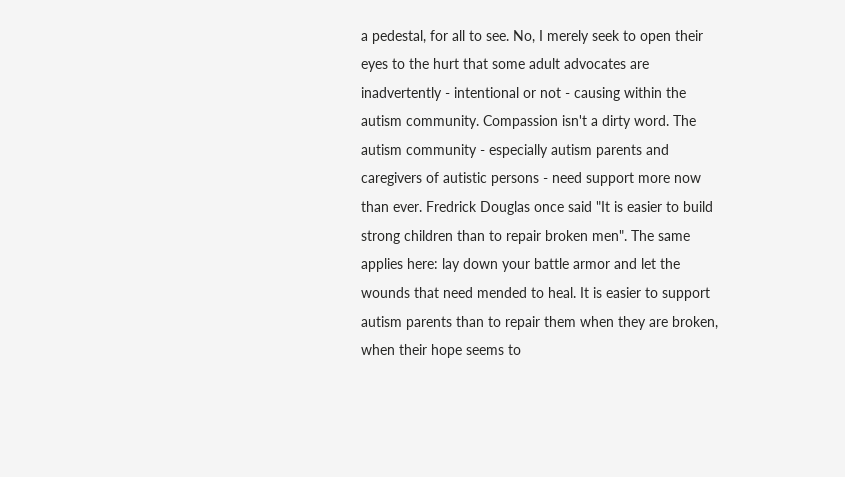a pedestal, for all to see. No, I merely seek to open their eyes to the hurt that some adult advocates are inadvertently - intentional or not - causing within the autism community. Compassion isn't a dirty word. The autism community - especially autism parents and caregivers of autistic persons - need support more now than ever. Fredrick Douglas once said "It is easier to build strong children than to repair broken men". The same applies here: lay down your battle armor and let the wounds that need mended to heal. It is easier to support autism parents than to repair them when they are broken, when their hope seems to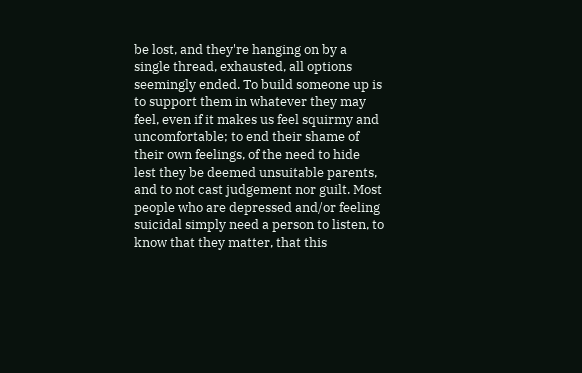be lost, and they're hanging on by a single thread, exhausted, all options seemingly ended. To build someone up is to support them in whatever they may feel, even if it makes us feel squirmy and uncomfortable; to end their shame of their own feelings, of the need to hide lest they be deemed unsuitable parents, and to not cast judgement nor guilt. Most people who are depressed and/or feeling suicidal simply need a person to listen, to know that they matter, that this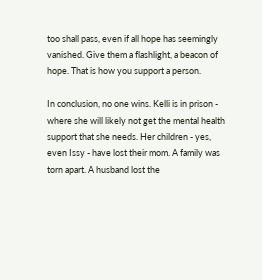too shall pass, even if all hope has seemingly vanished. Give them a flashlight, a beacon of hope. That is how you support a person.

In conclusion, no one wins. Kelli is in prison - where she will likely not get the mental health support that she needs. Her children - yes, even Issy - have lost their mom. A family was torn apart. A husband lost the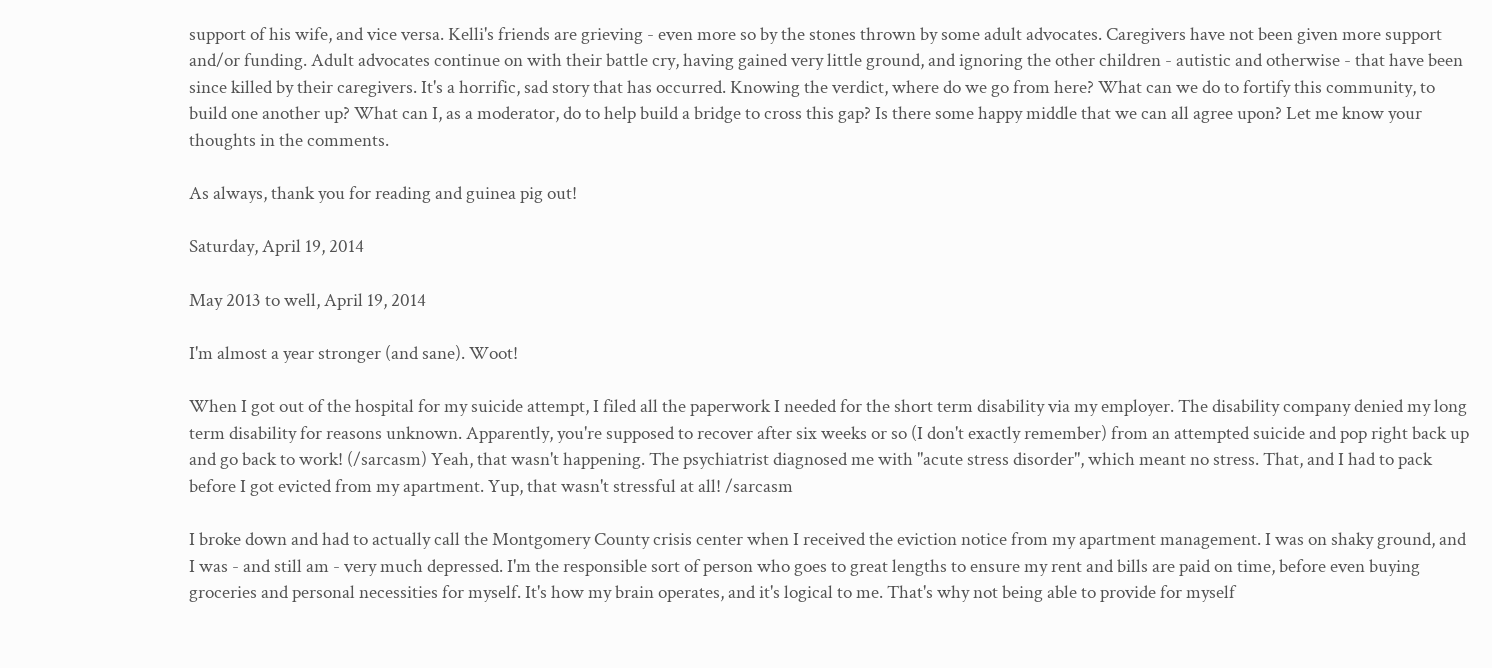support of his wife, and vice versa. Kelli's friends are grieving - even more so by the stones thrown by some adult advocates. Caregivers have not been given more support and/or funding. Adult advocates continue on with their battle cry, having gained very little ground, and ignoring the other children - autistic and otherwise - that have been since killed by their caregivers. It's a horrific, sad story that has occurred. Knowing the verdict, where do we go from here? What can we do to fortify this community, to build one another up? What can I, as a moderator, do to help build a bridge to cross this gap? Is there some happy middle that we can all agree upon? Let me know your thoughts in the comments.

As always, thank you for reading and guinea pig out!

Saturday, April 19, 2014

May 2013 to well, April 19, 2014

I'm almost a year stronger (and sane). Woot!

When I got out of the hospital for my suicide attempt, I filed all the paperwork I needed for the short term disability via my employer. The disability company denied my long term disability for reasons unknown. Apparently, you're supposed to recover after six weeks or so (I don't exactly remember) from an attempted suicide and pop right back up and go back to work! (/sarcasm) Yeah, that wasn't happening. The psychiatrist diagnosed me with "acute stress disorder", which meant no stress. That, and I had to pack before I got evicted from my apartment. Yup, that wasn't stressful at all! /sarcasm

I broke down and had to actually call the Montgomery County crisis center when I received the eviction notice from my apartment management. I was on shaky ground, and I was - and still am - very much depressed. I'm the responsible sort of person who goes to great lengths to ensure my rent and bills are paid on time, before even buying groceries and personal necessities for myself. It's how my brain operates, and it's logical to me. That's why not being able to provide for myself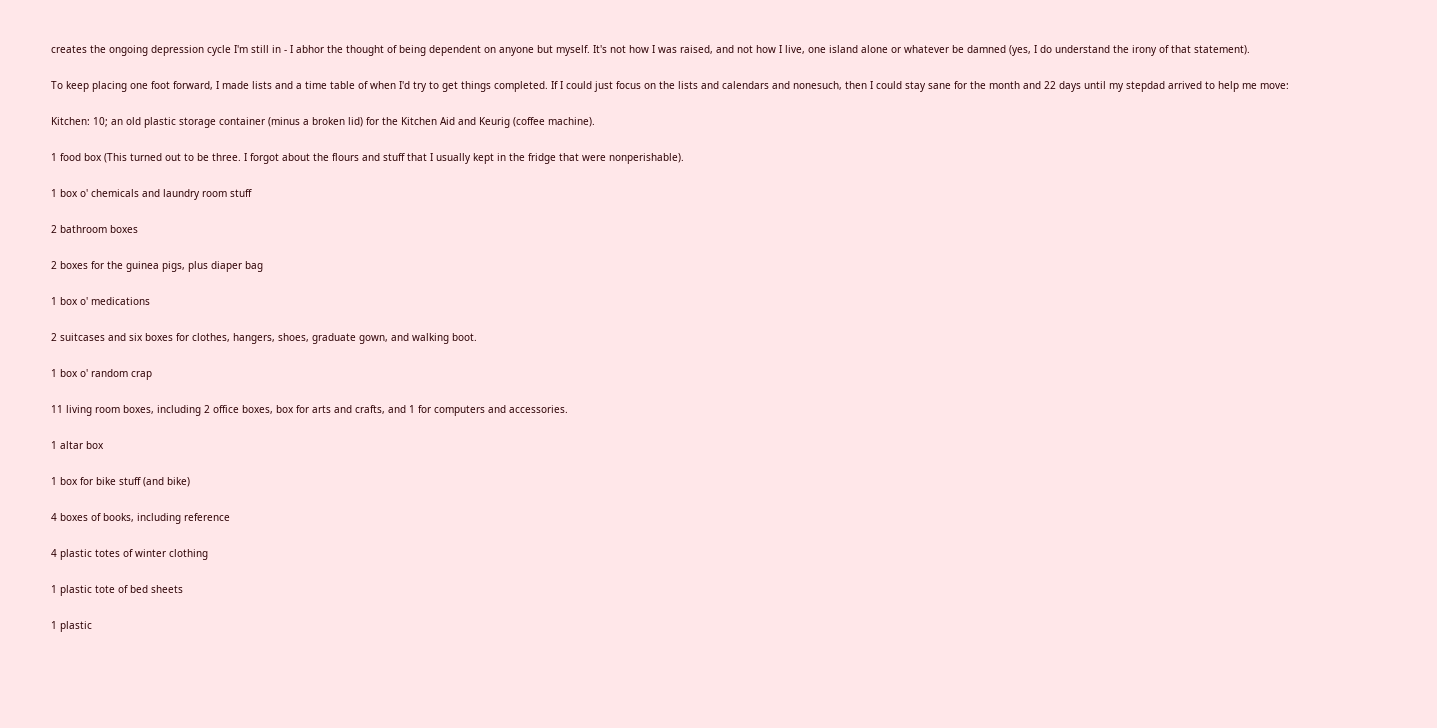creates the ongoing depression cycle I'm still in - I abhor the thought of being dependent on anyone but myself. It's not how I was raised, and not how I live, one island alone or whatever be damned (yes, I do understand the irony of that statement).

To keep placing one foot forward, I made lists and a time table of when I'd try to get things completed. If I could just focus on the lists and calendars and nonesuch, then I could stay sane for the month and 22 days until my stepdad arrived to help me move:

Kitchen: 10; an old plastic storage container (minus a broken lid) for the Kitchen Aid and Keurig (coffee machine).

1 food box (This turned out to be three. I forgot about the flours and stuff that I usually kept in the fridge that were nonperishable).

1 box o' chemicals and laundry room stuff

2 bathroom boxes

2 boxes for the guinea pigs, plus diaper bag

1 box o' medications

2 suitcases and six boxes for clothes, hangers, shoes, graduate gown, and walking boot.

1 box o' random crap

11 living room boxes, including 2 office boxes, box for arts and crafts, and 1 for computers and accessories.

1 altar box

1 box for bike stuff (and bike)

4 boxes of books, including reference

4 plastic totes of winter clothing

1 plastic tote of bed sheets

1 plastic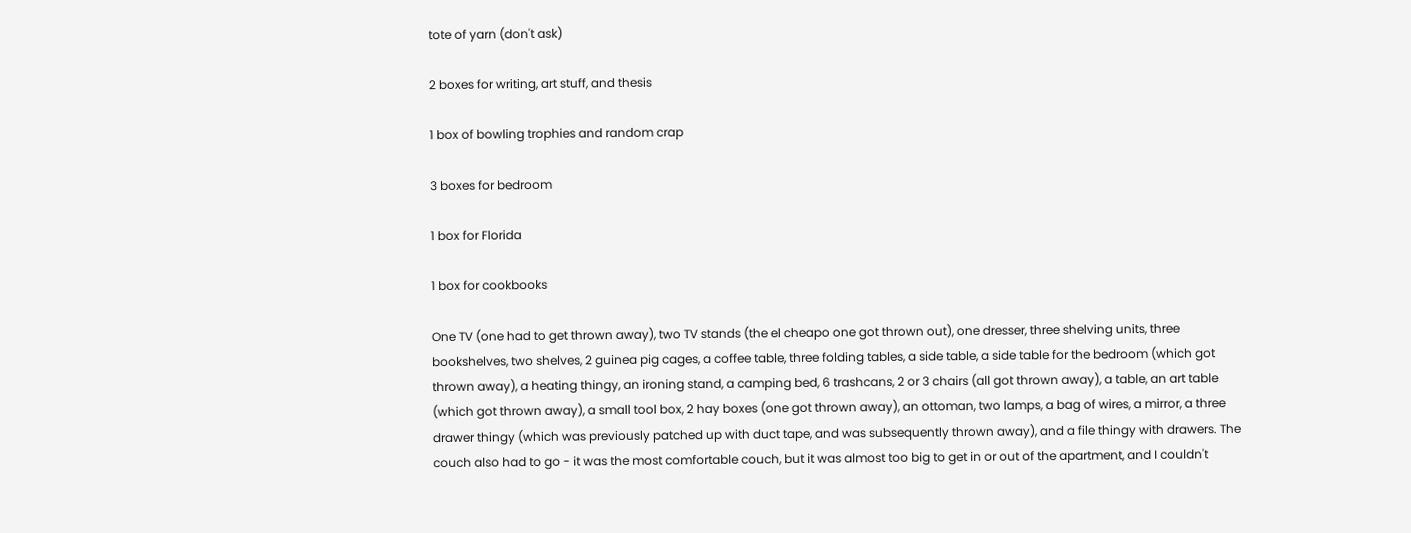tote of yarn (don't ask)

2 boxes for writing, art stuff, and thesis

1 box of bowling trophies and random crap

3 boxes for bedroom

1 box for Florida

1 box for cookbooks

One TV (one had to get thrown away), two TV stands (the el cheapo one got thrown out), one dresser, three shelving units, three bookshelves, two shelves, 2 guinea pig cages, a coffee table, three folding tables, a side table, a side table for the bedroom (which got thrown away), a heating thingy, an ironing stand, a camping bed, 6 trashcans, 2 or 3 chairs (all got thrown away), a table, an art table (which got thrown away), a small tool box, 2 hay boxes (one got thrown away), an ottoman, two lamps, a bag of wires, a mirror, a three drawer thingy (which was previously patched up with duct tape, and was subsequently thrown away), and a file thingy with drawers. The couch also had to go - it was the most comfortable couch, but it was almost too big to get in or out of the apartment, and I couldn't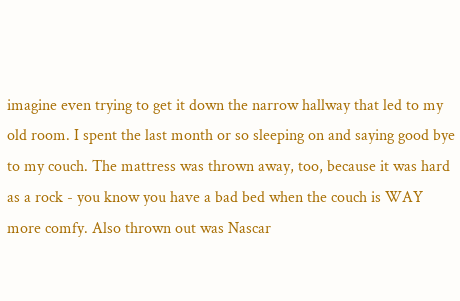imagine even trying to get it down the narrow hallway that led to my old room. I spent the last month or so sleeping on and saying good bye to my couch. The mattress was thrown away, too, because it was hard as a rock - you know you have a bad bed when the couch is WAY more comfy. Also thrown out was Nascar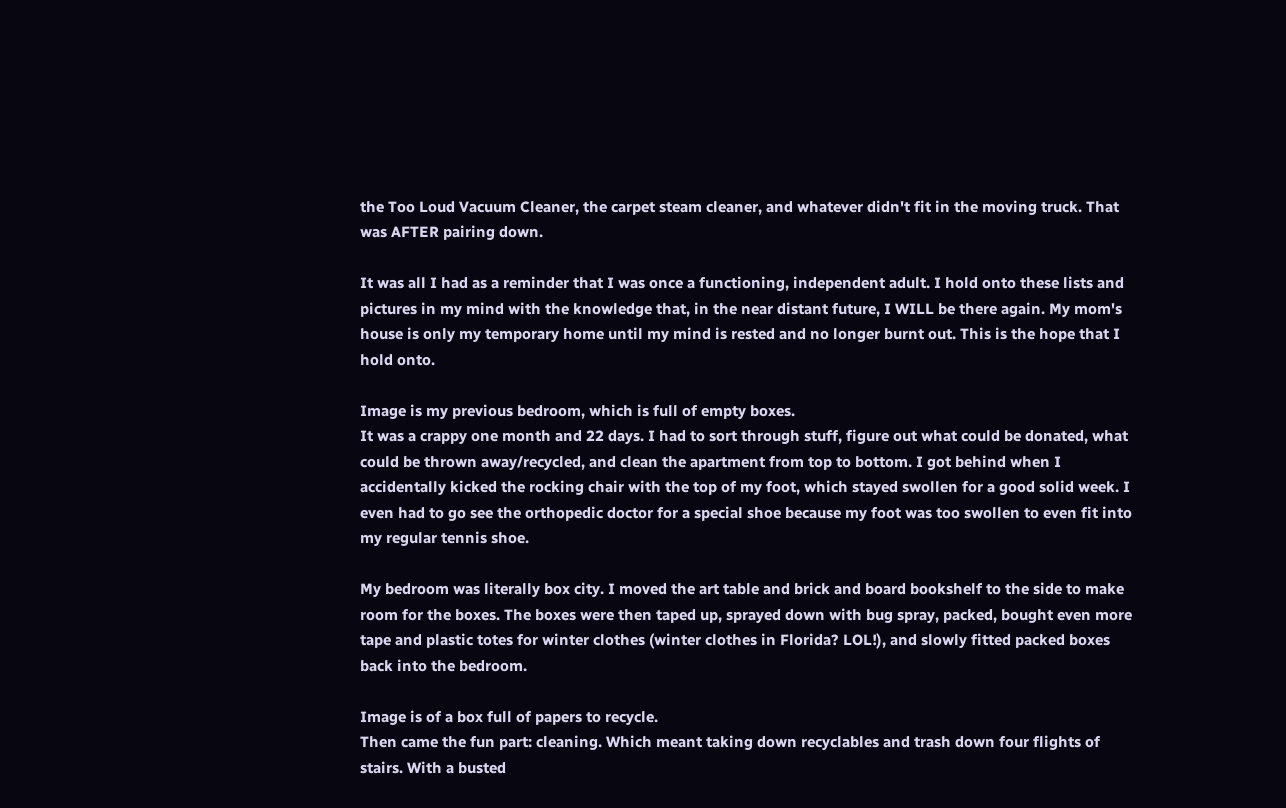the Too Loud Vacuum Cleaner, the carpet steam cleaner, and whatever didn't fit in the moving truck. That was AFTER pairing down.

It was all I had as a reminder that I was once a functioning, independent adult. I hold onto these lists and pictures in my mind with the knowledge that, in the near distant future, I WILL be there again. My mom's house is only my temporary home until my mind is rested and no longer burnt out. This is the hope that I hold onto.

Image is my previous bedroom, which is full of empty boxes.
It was a crappy one month and 22 days. I had to sort through stuff, figure out what could be donated, what could be thrown away/recycled, and clean the apartment from top to bottom. I got behind when I accidentally kicked the rocking chair with the top of my foot, which stayed swollen for a good solid week. I even had to go see the orthopedic doctor for a special shoe because my foot was too swollen to even fit into my regular tennis shoe.

My bedroom was literally box city. I moved the art table and brick and board bookshelf to the side to make room for the boxes. The boxes were then taped up, sprayed down with bug spray, packed, bought even more tape and plastic totes for winter clothes (winter clothes in Florida? LOL!), and slowly fitted packed boxes back into the bedroom.

Image is of a box full of papers to recycle.
Then came the fun part: cleaning. Which meant taking down recyclables and trash down four flights of stairs. With a busted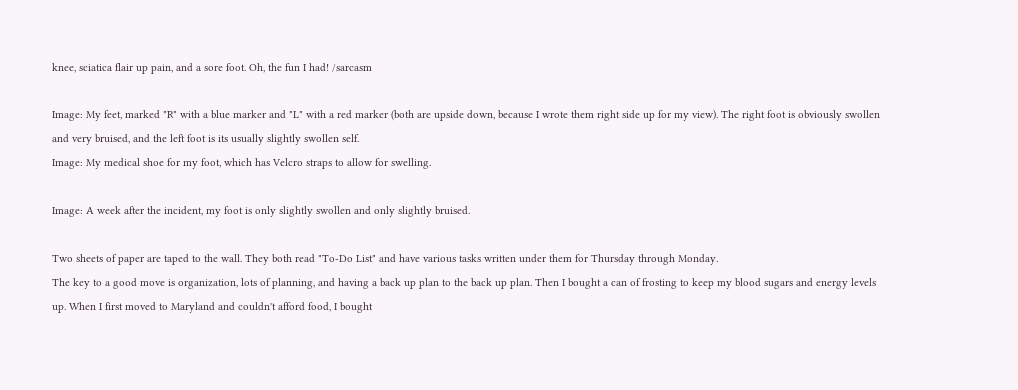knee, sciatica flair up pain, and a sore foot. Oh, the fun I had! /sarcasm

Image: My feet, marked "R" with a blue marker and "L" with a red marker (both are upside down, because I wrote them right side up for my view). The right foot is obviously swollen and very bruised, and the left foot is its usually slightly swollen self.
Image: My medical shoe for my foot, which has Velcro straps to allow for swelling.

Image: A week after the incident, my foot is only slightly swollen and only slightly bruised.

Two sheets of paper are taped to the wall. They both read "To-Do List" and have various tasks written under them for Thursday through Monday.
The key to a good move is organization, lots of planning, and having a back up plan to the back up plan. Then I bought a can of frosting to keep my blood sugars and energy levels up. When I first moved to Maryland and couldn't afford food, I bought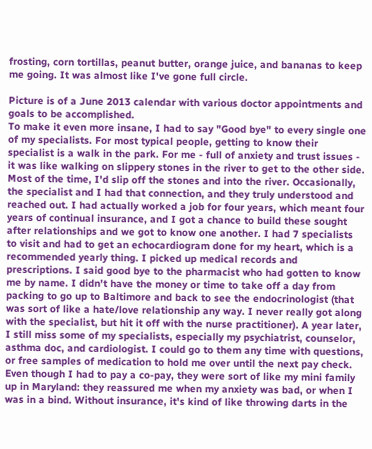frosting, corn tortillas, peanut butter, orange juice, and bananas to keep me going. It was almost like I've gone full circle.

Picture is of a June 2013 calendar with various doctor appointments and goals to be accomplished.
To make it even more insane, I had to say "Good bye" to every single one of my specialists. For most typical people, getting to know their specialist is a walk in the park. For me - full of anxiety and trust issues - it was like walking on slippery stones in the river to get to the other side. Most of the time, I'd slip off the stones and into the river. Occasionally, the specialist and I had that connection, and they truly understood and reached out. I had actually worked a job for four years, which meant four years of continual insurance, and I got a chance to build these sought after relationships and we got to know one another. I had 7 specialists to visit and had to get an echocardiogram done for my heart, which is a recommended yearly thing. I picked up medical records and prescriptions. I said good bye to the pharmacist who had gotten to know me by name. I didn't have the money or time to take off a day from packing to go up to Baltimore and back to see the endocrinologist (that was sort of like a hate/love relationship any way. I never really got along with the specialist, but hit it off with the nurse practitioner). A year later, I still miss some of my specialists, especially my psychiatrist, counselor, asthma doc, and cardiologist. I could go to them any time with questions, or free samples of medication to hold me over until the next pay check. Even though I had to pay a co-pay, they were sort of like my mini family up in Maryland: they reassured me when my anxiety was bad, or when I was in a bind. Without insurance, it's kind of like throwing darts in the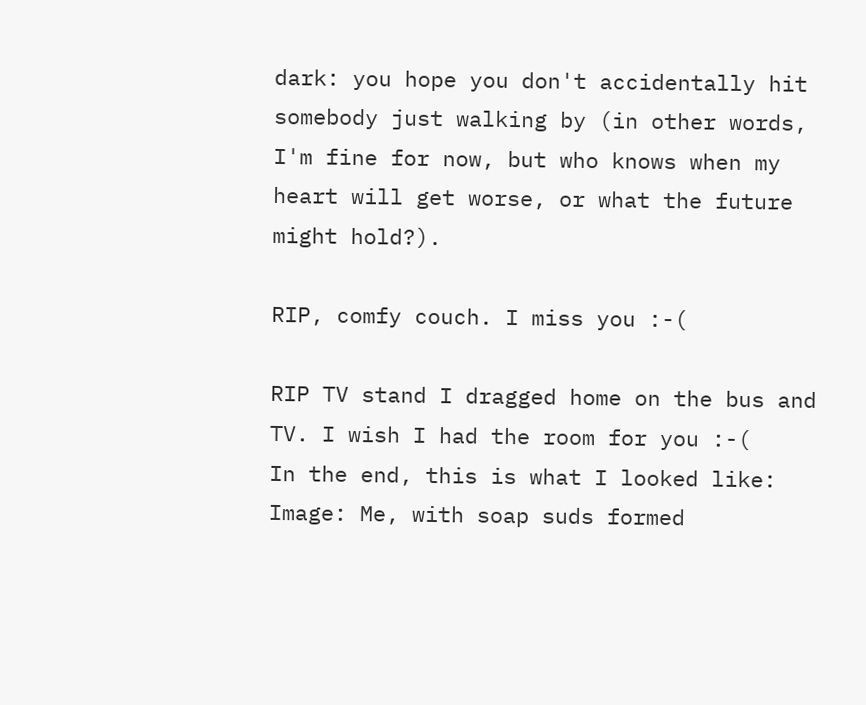dark: you hope you don't accidentally hit somebody just walking by (in other words, I'm fine for now, but who knows when my heart will get worse, or what the future might hold?).

RIP, comfy couch. I miss you :-(

RIP TV stand I dragged home on the bus and TV. I wish I had the room for you :-(
In the end, this is what I looked like:
Image: Me, with soap suds formed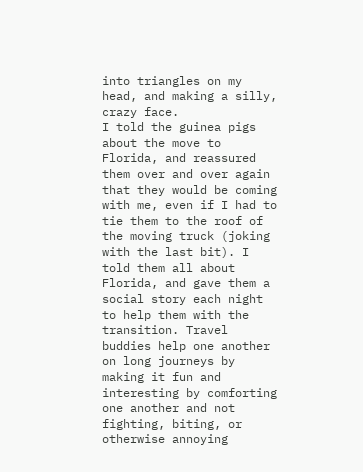into triangles on my head, and making a silly, crazy face.
I told the guinea pigs about the move to Florida, and reassured them over and over again that they would be coming with me, even if I had to tie them to the roof of the moving truck (joking with the last bit). I told them all about Florida, and gave them a social story each night to help them with the transition. Travel buddies help one another on long journeys by making it fun and interesting by comforting one another and not fighting, biting, or otherwise annoying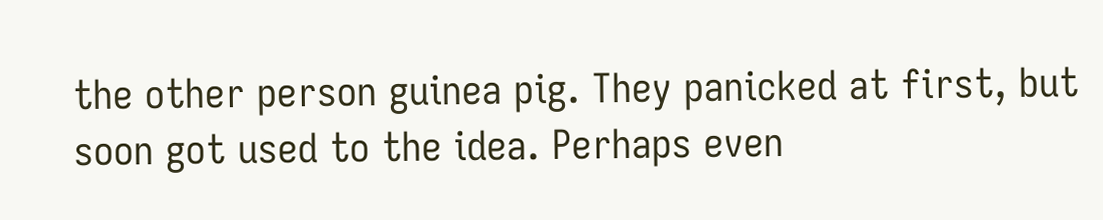the other person guinea pig. They panicked at first, but soon got used to the idea. Perhaps even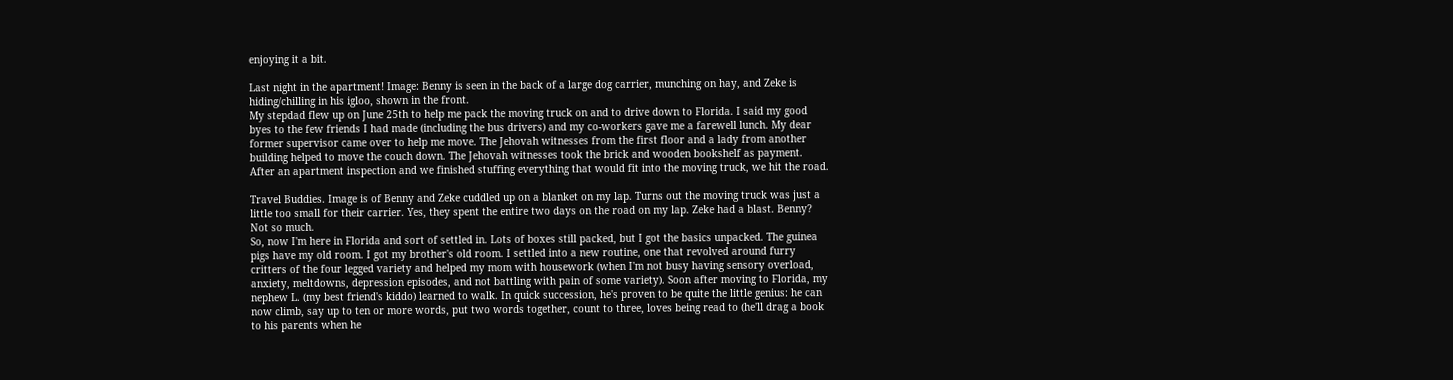enjoying it a bit.

Last night in the apartment! Image: Benny is seen in the back of a large dog carrier, munching on hay, and Zeke is hiding/chilling in his igloo, shown in the front.
My stepdad flew up on June 25th to help me pack the moving truck on and to drive down to Florida. I said my good byes to the few friends I had made (including the bus drivers) and my co-workers gave me a farewell lunch. My dear former supervisor came over to help me move. The Jehovah witnesses from the first floor and a lady from another building helped to move the couch down. The Jehovah witnesses took the brick and wooden bookshelf as payment. After an apartment inspection and we finished stuffing everything that would fit into the moving truck, we hit the road.

Travel Buddies. Image is of Benny and Zeke cuddled up on a blanket on my lap. Turns out the moving truck was just a little too small for their carrier. Yes, they spent the entire two days on the road on my lap. Zeke had a blast. Benny? Not so much.
So, now I'm here in Florida and sort of settled in. Lots of boxes still packed, but I got the basics unpacked. The guinea pigs have my old room. I got my brother's old room. I settled into a new routine, one that revolved around furry critters of the four legged variety and helped my mom with housework (when I'm not busy having sensory overload, anxiety, meltdowns, depression episodes, and not battling with pain of some variety). Soon after moving to Florida, my nephew L. (my best friend's kiddo) learned to walk. In quick succession, he's proven to be quite the little genius: he can now climb, say up to ten or more words, put two words together, count to three, loves being read to (he'll drag a book to his parents when he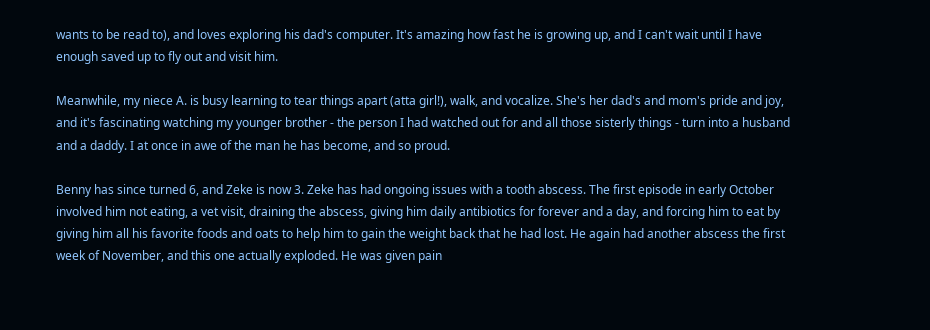wants to be read to), and loves exploring his dad's computer. It's amazing how fast he is growing up, and I can't wait until I have enough saved up to fly out and visit him.

Meanwhile, my niece A. is busy learning to tear things apart (atta girl!), walk, and vocalize. She's her dad's and mom's pride and joy, and it's fascinating watching my younger brother - the person I had watched out for and all those sisterly things - turn into a husband and a daddy. I at once in awe of the man he has become, and so proud.

Benny has since turned 6, and Zeke is now 3. Zeke has had ongoing issues with a tooth abscess. The first episode in early October involved him not eating, a vet visit, draining the abscess, giving him daily antibiotics for forever and a day, and forcing him to eat by giving him all his favorite foods and oats to help him to gain the weight back that he had lost. He again had another abscess the first week of November, and this one actually exploded. He was given pain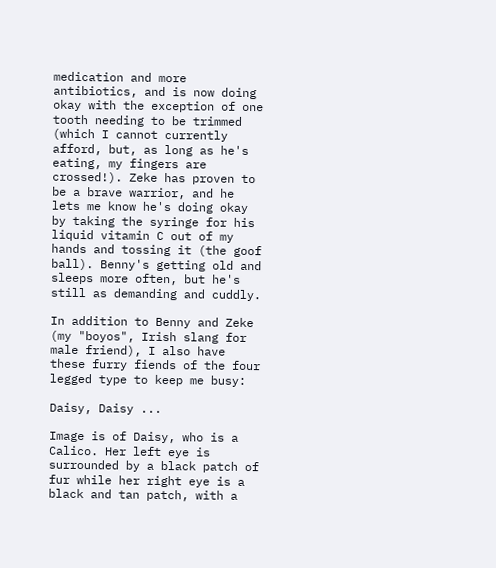medication and more antibiotics, and is now doing okay with the exception of one tooth needing to be trimmed (which I cannot currently afford, but, as long as he's eating, my fingers are crossed!). Zeke has proven to be a brave warrior, and he lets me know he's doing okay by taking the syringe for his liquid vitamin C out of my hands and tossing it (the goof ball). Benny's getting old and sleeps more often, but he's still as demanding and cuddly.

In addition to Benny and Zeke (my "boyos", Irish slang for male friend), I also have these furry fiends of the four legged type to keep me busy:

Daisy, Daisy ...

Image is of Daisy, who is a Calico. Her left eye is surrounded by a black patch of fur while her right eye is a black and tan patch, with a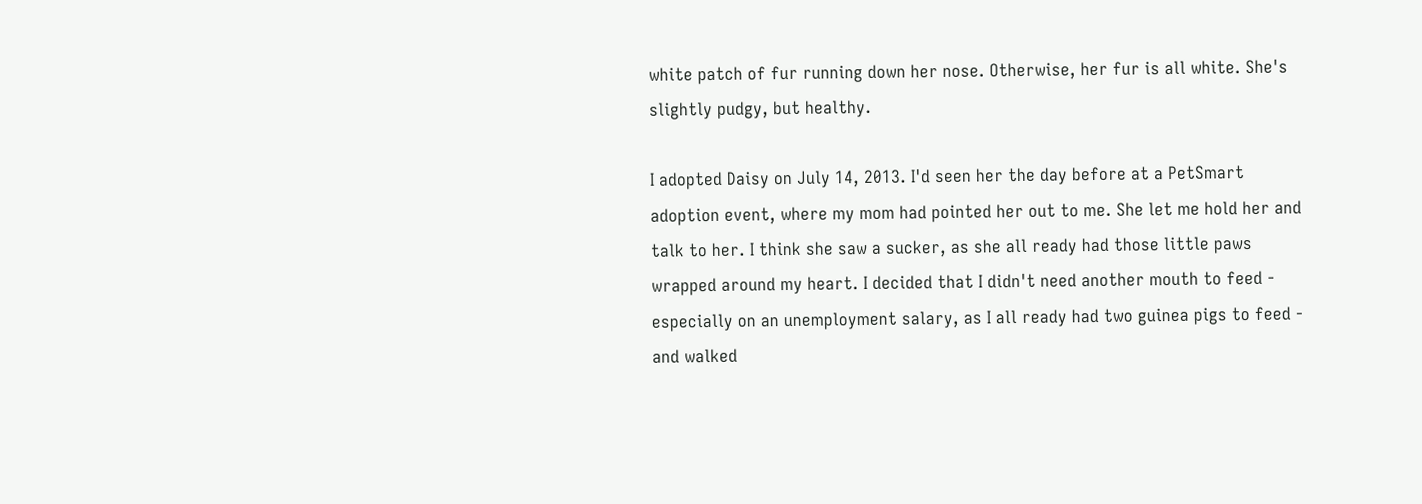white patch of fur running down her nose. Otherwise, her fur is all white. She's slightly pudgy, but healthy.

I adopted Daisy on July 14, 2013. I'd seen her the day before at a PetSmart adoption event, where my mom had pointed her out to me. She let me hold her and talk to her. I think she saw a sucker, as she all ready had those little paws wrapped around my heart. I decided that I didn't need another mouth to feed - especially on an unemployment salary, as I all ready had two guinea pigs to feed - and walked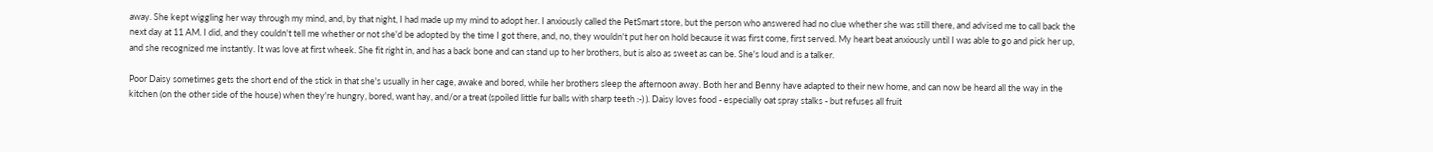away. She kept wiggling her way through my mind, and, by that night, I had made up my mind to adopt her. I anxiously called the PetSmart store, but the person who answered had no clue whether she was still there, and advised me to call back the next day at 11 AM. I did, and they couldn't tell me whether or not she'd be adopted by the time I got there, and, no, they wouldn't put her on hold because it was first come, first served. My heart beat anxiously until I was able to go and pick her up, and she recognized me instantly. It was love at first wheek. She fit right in, and has a back bone and can stand up to her brothers, but is also as sweet as can be. She's loud and is a talker.

Poor Daisy sometimes gets the short end of the stick in that she's usually in her cage, awake and bored, while her brothers sleep the afternoon away. Both her and Benny have adapted to their new home, and can now be heard all the way in the kitchen (on the other side of the house) when they're hungry, bored, want hay, and/or a treat (spoiled little fur balls with sharp teeth :-) ). Daisy loves food - especially oat spray stalks - but refuses all fruit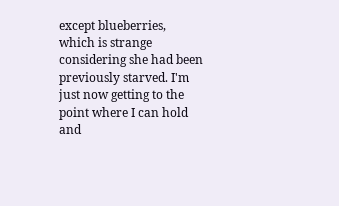except blueberries, which is strange considering she had been previously starved. I'm just now getting to the point where I can hold and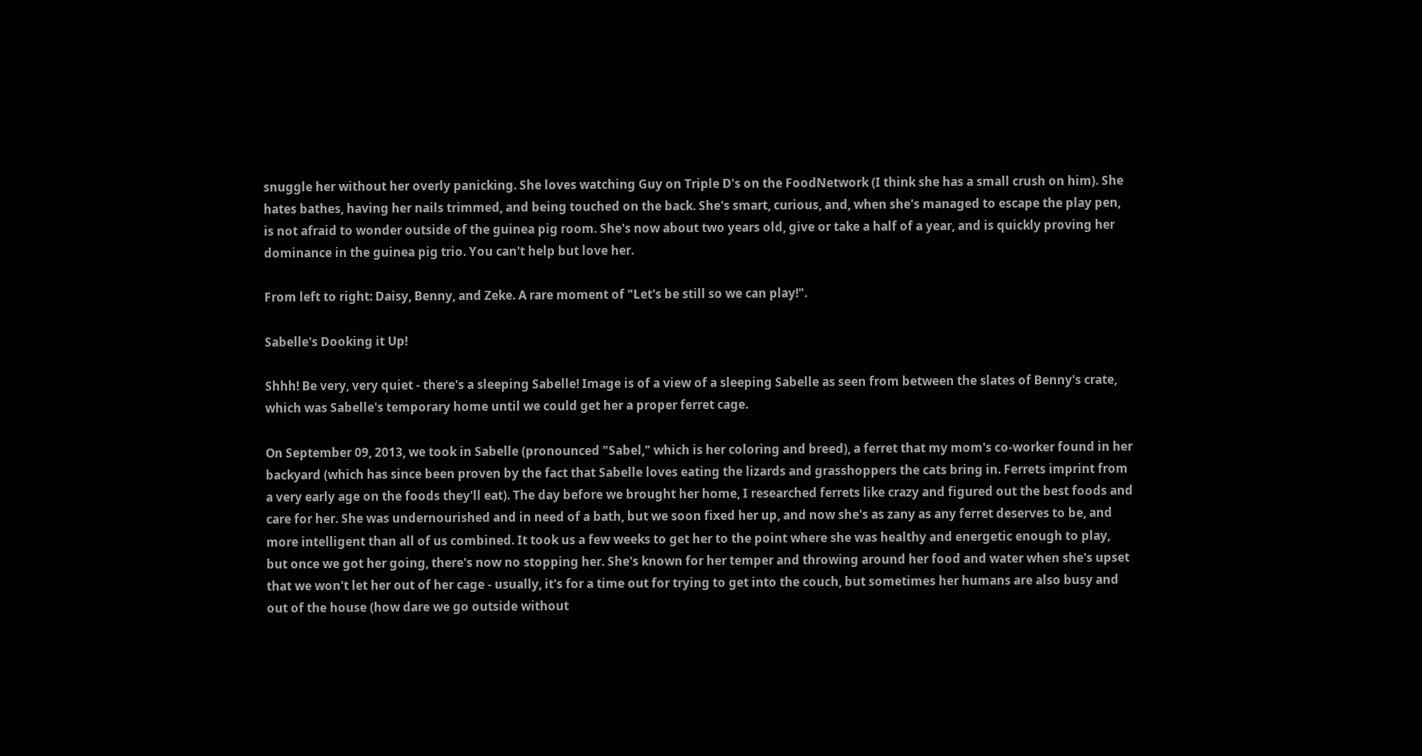snuggle her without her overly panicking. She loves watching Guy on Triple D's on the FoodNetwork (I think she has a small crush on him). She hates bathes, having her nails trimmed, and being touched on the back. She's smart, curious, and, when she's managed to escape the play pen, is not afraid to wonder outside of the guinea pig room. She's now about two years old, give or take a half of a year, and is quickly proving her dominance in the guinea pig trio. You can't help but love her.

From left to right: Daisy, Benny, and Zeke. A rare moment of "Let's be still so we can play!".

Sabelle's Dooking it Up!

Shhh! Be very, very quiet - there's a sleeping Sabelle! Image is of a view of a sleeping Sabelle as seen from between the slates of Benny's crate, which was Sabelle's temporary home until we could get her a proper ferret cage.

On September 09, 2013, we took in Sabelle (pronounced "Sabel," which is her coloring and breed), a ferret that my mom's co-worker found in her backyard (which has since been proven by the fact that Sabelle loves eating the lizards and grasshoppers the cats bring in. Ferrets imprint from a very early age on the foods they'll eat). The day before we brought her home, I researched ferrets like crazy and figured out the best foods and care for her. She was undernourished and in need of a bath, but we soon fixed her up, and now she's as zany as any ferret deserves to be, and more intelligent than all of us combined. It took us a few weeks to get her to the point where she was healthy and energetic enough to play, but once we got her going, there's now no stopping her. She's known for her temper and throwing around her food and water when she's upset that we won't let her out of her cage - usually, it's for a time out for trying to get into the couch, but sometimes her humans are also busy and out of the house (how dare we go outside without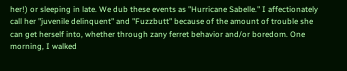her!) or sleeping in late. We dub these events as "Hurricane Sabelle." I affectionately call her "juvenile delinquent" and "Fuzzbutt" because of the amount of trouble she can get herself into, whether through zany ferret behavior and/or boredom. One morning, I walked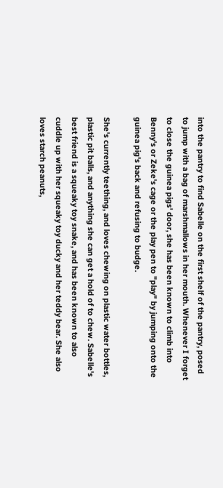into the pantry to find Sabelle on the first shelf of the pantry, posed to jump with a bag of marshmallows in her mouth. Whenever I forget to close the guinea pigs' door, she has been known to climb into Benny's or Zeke's cage or the play pen to "play" by jumping onto the guinea pig's back and refusing to budge.

She's currently teething, and loves chewing on plastic water bottles, plastic pit balls, and anything she can get a hold of to chew. Sabelle's best friend is a squeaky toy snake, and has been known to also cuddle up with her squeaky toy ducky and her teddy bear. She also loves starch peanuts,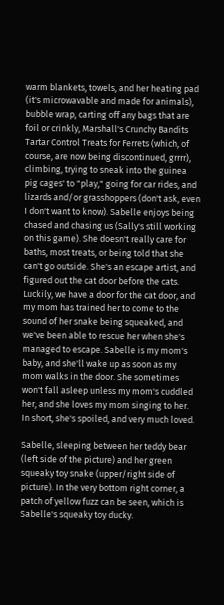warm blankets, towels, and her heating pad (it's microwavable and made for animals), bubble wrap, carting off any bags that are foil or crinkly, Marshall's Crunchy Bandits Tartar Control Treats for Ferrets (which, of course, are now being discontinued, grrrr), climbing, trying to sneak into the guinea pig cages' to "play," going for car rides, and lizards and/or grasshoppers (don't ask, even I don't want to know). Sabelle enjoys being chased and chasing us (Sally's still working on this game). She doesn't really care for baths, most treats, or being told that she can't go outside. She's an escape artist, and figured out the cat door before the cats. Luckily, we have a door for the cat door, and my mom has trained her to come to the sound of her snake being squeaked, and we've been able to rescue her when she's managed to escape. Sabelle is my mom's baby, and she'll wake up as soon as my mom walks in the door. She sometimes won't fall asleep unless my mom's cuddled her, and she loves my mom singing to her. In short, she's spoiled, and very much loved.

Sabelle, sleeping between her teddy bear (left side of the picture) and her green squeaky toy snake (upper/right side of picture). In the very bottom right corner, a patch of yellow fuzz can be seen, which is Sabelle's squeaky toy ducky.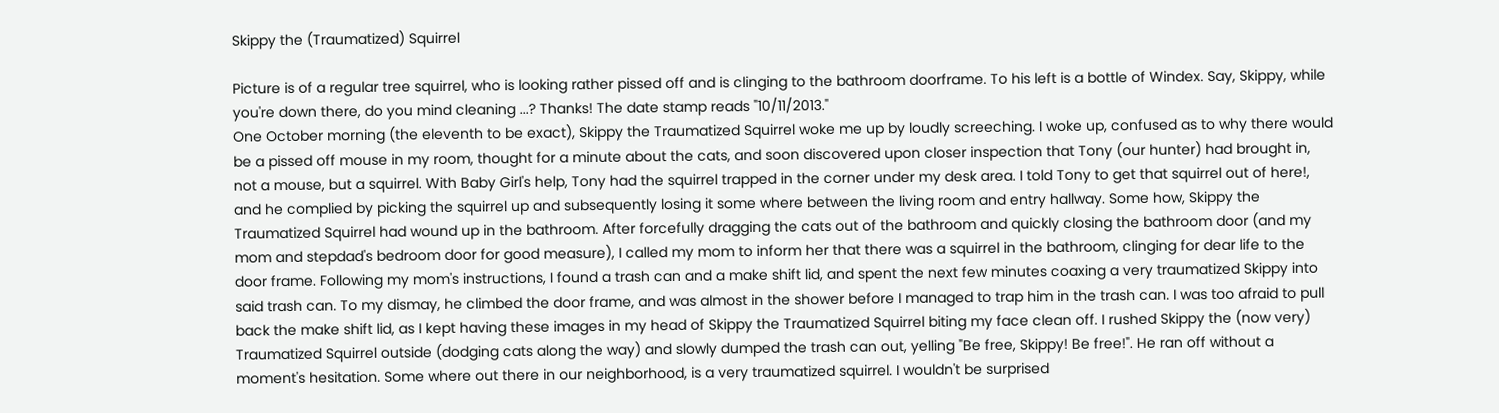Skippy the (Traumatized) Squirrel

Picture is of a regular tree squirrel, who is looking rather pissed off and is clinging to the bathroom doorframe. To his left is a bottle of Windex. Say, Skippy, while you're down there, do you mind cleaning ...? Thanks! The date stamp reads "10/11/2013."
One October morning (the eleventh to be exact), Skippy the Traumatized Squirrel woke me up by loudly screeching. I woke up, confused as to why there would be a pissed off mouse in my room, thought for a minute about the cats, and soon discovered upon closer inspection that Tony (our hunter) had brought in, not a mouse, but a squirrel. With Baby Girl's help, Tony had the squirrel trapped in the corner under my desk area. I told Tony to get that squirrel out of here!, and he complied by picking the squirrel up and subsequently losing it some where between the living room and entry hallway. Some how, Skippy the Traumatized Squirrel had wound up in the bathroom. After forcefully dragging the cats out of the bathroom and quickly closing the bathroom door (and my mom and stepdad's bedroom door for good measure), I called my mom to inform her that there was a squirrel in the bathroom, clinging for dear life to the door frame. Following my mom's instructions, I found a trash can and a make shift lid, and spent the next few minutes coaxing a very traumatized Skippy into said trash can. To my dismay, he climbed the door frame, and was almost in the shower before I managed to trap him in the trash can. I was too afraid to pull back the make shift lid, as I kept having these images in my head of Skippy the Traumatized Squirrel biting my face clean off. I rushed Skippy the (now very) Traumatized Squirrel outside (dodging cats along the way) and slowly dumped the trash can out, yelling "Be free, Skippy! Be free!". He ran off without a moment's hesitation. Some where out there in our neighborhood, is a very traumatized squirrel. I wouldn't be surprised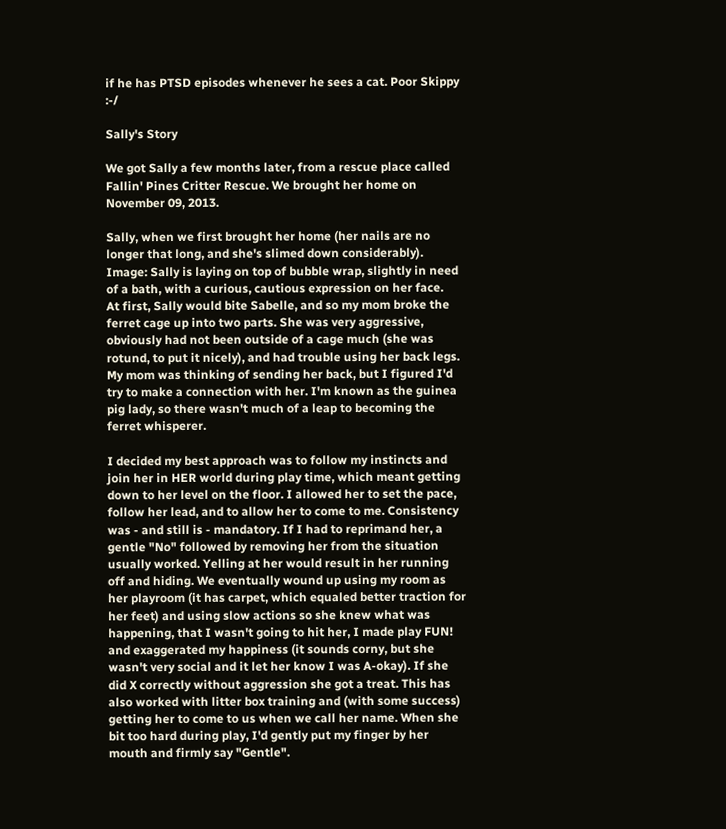if he has PTSD episodes whenever he sees a cat. Poor Skippy :-/

Sally's Story

We got Sally a few months later, from a rescue place called Fallin' Pines Critter Rescue. We brought her home on November 09, 2013.

Sally, when we first brought her home (her nails are no longer that long, and she's slimed down considerably). Image: Sally is laying on top of bubble wrap, slightly in need of a bath, with a curious, cautious expression on her face.
At first, Sally would bite Sabelle, and so my mom broke the ferret cage up into two parts. She was very aggressive, obviously had not been outside of a cage much (she was rotund, to put it nicely), and had trouble using her back legs. My mom was thinking of sending her back, but I figured I'd try to make a connection with her. I'm known as the guinea pig lady, so there wasn't much of a leap to becoming the ferret whisperer.

I decided my best approach was to follow my instincts and join her in HER world during play time, which meant getting down to her level on the floor. I allowed her to set the pace, follow her lead, and to allow her to come to me. Consistency was - and still is - mandatory. If I had to reprimand her, a gentle "No" followed by removing her from the situation usually worked. Yelling at her would result in her running off and hiding. We eventually wound up using my room as her playroom (it has carpet, which equaled better traction for her feet) and using slow actions so she knew what was happening, that I wasn't going to hit her, I made play FUN! and exaggerated my happiness (it sounds corny, but she wasn't very social and it let her know I was A-okay). If she did X correctly without aggression she got a treat. This has also worked with litter box training and (with some success) getting her to come to us when we call her name. When she bit too hard during play, I'd gently put my finger by her mouth and firmly say "Gentle".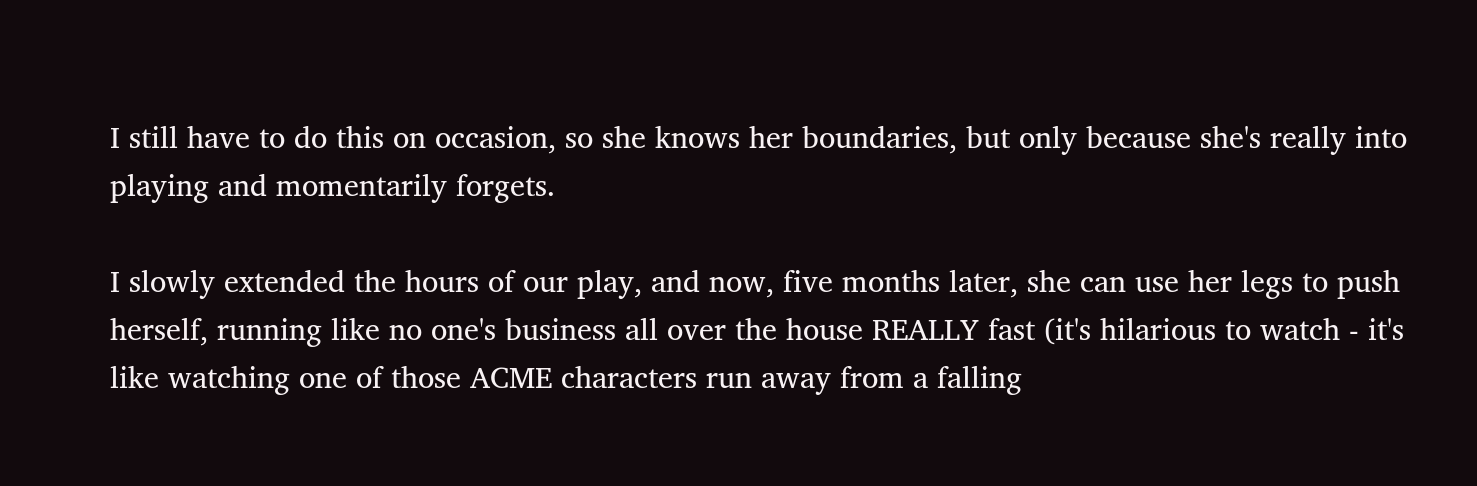I still have to do this on occasion, so she knows her boundaries, but only because she's really into playing and momentarily forgets.

I slowly extended the hours of our play, and now, five months later, she can use her legs to push herself, running like no one's business all over the house REALLY fast (it's hilarious to watch - it's like watching one of those ACME characters run away from a falling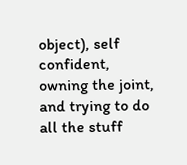object), self confident, owning the joint, and trying to do all the stuff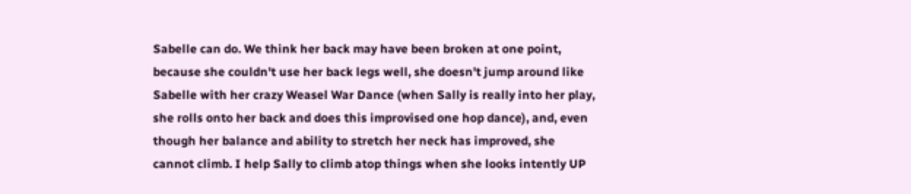Sabelle can do. We think her back may have been broken at one point, because she couldn't use her back legs well, she doesn't jump around like Sabelle with her crazy Weasel War Dance (when Sally is really into her play, she rolls onto her back and does this improvised one hop dance), and, even though her balance and ability to stretch her neck has improved, she cannot climb. I help Sally to climb atop things when she looks intently UP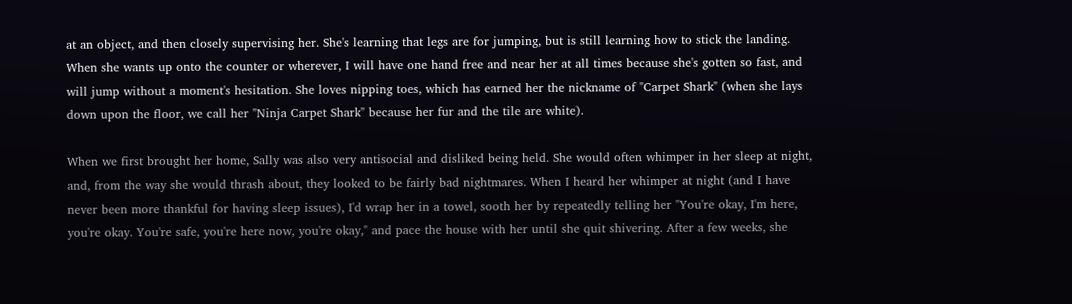at an object, and then closely supervising her. She's learning that legs are for jumping, but is still learning how to stick the landing. When she wants up onto the counter or wherever, I will have one hand free and near her at all times because she's gotten so fast, and will jump without a moment's hesitation. She loves nipping toes, which has earned her the nickname of "Carpet Shark" (when she lays down upon the floor, we call her "Ninja Carpet Shark" because her fur and the tile are white).

When we first brought her home, Sally was also very antisocial and disliked being held. She would often whimper in her sleep at night, and, from the way she would thrash about, they looked to be fairly bad nightmares. When I heard her whimper at night (and I have never been more thankful for having sleep issues), I'd wrap her in a towel, sooth her by repeatedly telling her "You're okay, I'm here, you're okay. You're safe, you're here now, you're okay," and pace the house with her until she quit shivering. After a few weeks, she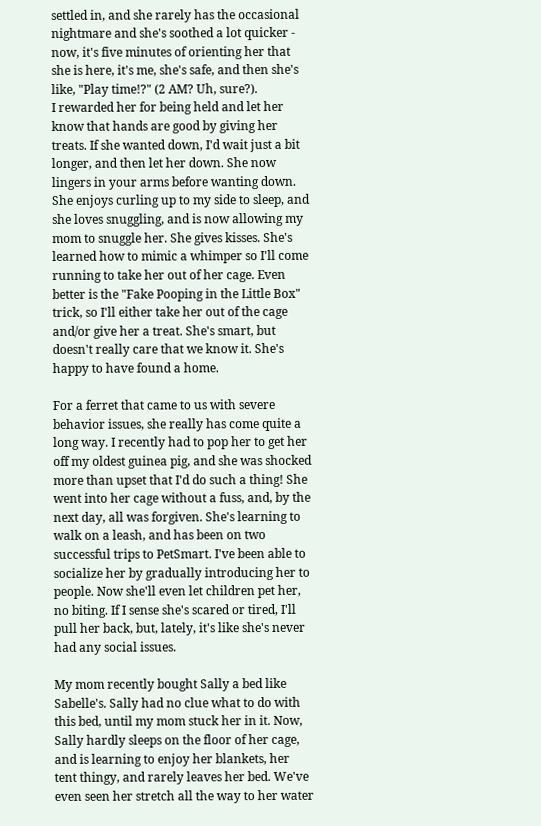settled in, and she rarely has the occasional nightmare and she's soothed a lot quicker - now, it's five minutes of orienting her that she is here, it's me, she's safe, and then she's like, "Play time!?" (2 AM? Uh, sure?).
I rewarded her for being held and let her know that hands are good by giving her treats. If she wanted down, I'd wait just a bit longer, and then let her down. She now lingers in your arms before wanting down. She enjoys curling up to my side to sleep, and she loves snuggling, and is now allowing my mom to snuggle her. She gives kisses. She's learned how to mimic a whimper so I'll come running to take her out of her cage. Even better is the "Fake Pooping in the Little Box" trick, so I'll either take her out of the cage and/or give her a treat. She's smart, but doesn't really care that we know it. She's happy to have found a home.

For a ferret that came to us with severe behavior issues, she really has come quite a long way. I recently had to pop her to get her off my oldest guinea pig, and she was shocked more than upset that I'd do such a thing! She went into her cage without a fuss, and, by the next day, all was forgiven. She's learning to walk on a leash, and has been on two successful trips to PetSmart. I've been able to socialize her by gradually introducing her to people. Now she'll even let children pet her, no biting. If I sense she's scared or tired, I'll pull her back, but, lately, it's like she's never had any social issues.

My mom recently bought Sally a bed like Sabelle's. Sally had no clue what to do with this bed, until my mom stuck her in it. Now, Sally hardly sleeps on the floor of her cage, and is learning to enjoy her blankets, her tent thingy, and rarely leaves her bed. We've even seen her stretch all the way to her water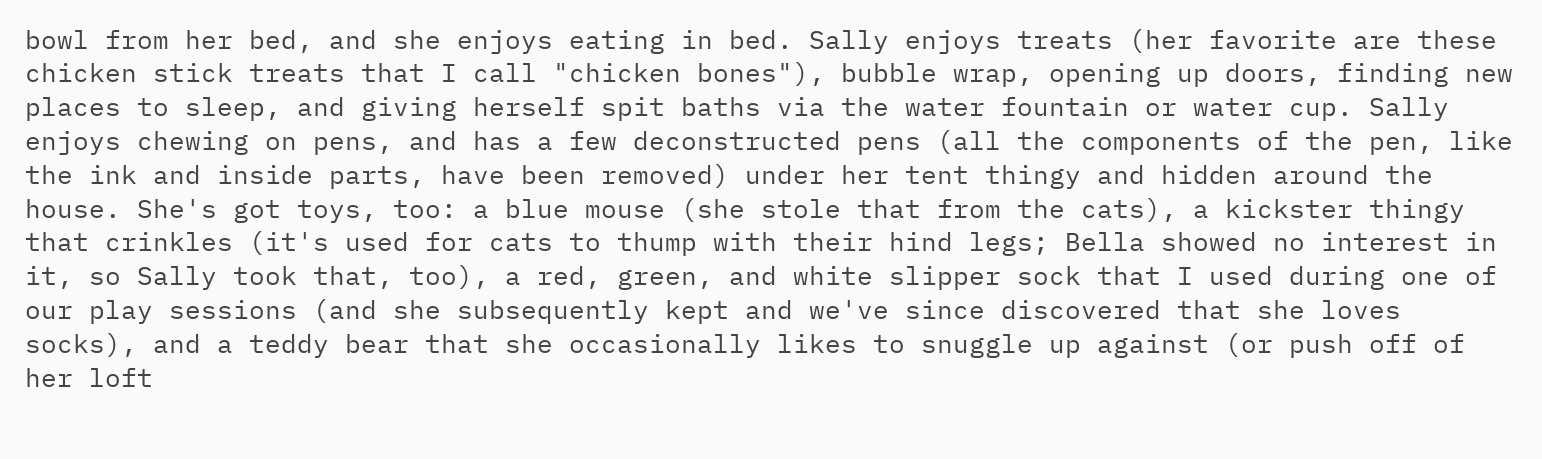bowl from her bed, and she enjoys eating in bed. Sally enjoys treats (her favorite are these chicken stick treats that I call "chicken bones"), bubble wrap, opening up doors, finding new places to sleep, and giving herself spit baths via the water fountain or water cup. Sally enjoys chewing on pens, and has a few deconstructed pens (all the components of the pen, like the ink and inside parts, have been removed) under her tent thingy and hidden around the house. She's got toys, too: a blue mouse (she stole that from the cats), a kickster thingy that crinkles (it's used for cats to thump with their hind legs; Bella showed no interest in it, so Sally took that, too), a red, green, and white slipper sock that I used during one of our play sessions (and she subsequently kept and we've since discovered that she loves socks), and a teddy bear that she occasionally likes to snuggle up against (or push off of her loft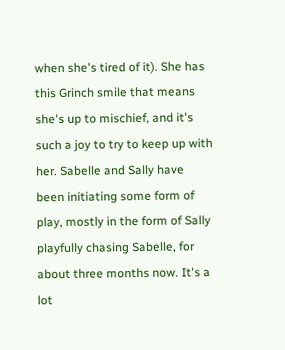when she's tired of it). She has this Grinch smile that means she's up to mischief, and it's such a joy to try to keep up with her. Sabelle and Sally have been initiating some form of play, mostly in the form of Sally playfully chasing Sabelle, for about three months now. It's a lot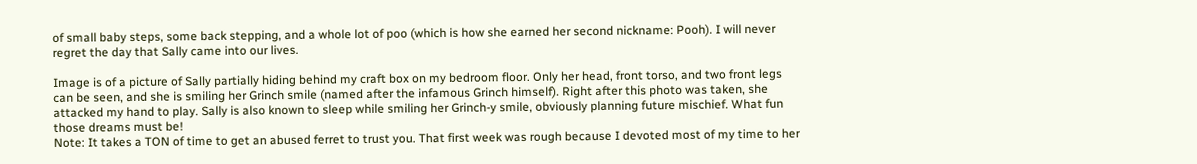of small baby steps, some back stepping, and a whole lot of poo (which is how she earned her second nickname: Pooh). I will never regret the day that Sally came into our lives.

Image is of a picture of Sally partially hiding behind my craft box on my bedroom floor. Only her head, front torso, and two front legs can be seen, and she is smiling her Grinch smile (named after the infamous Grinch himself). Right after this photo was taken, she attacked my hand to play. Sally is also known to sleep while smiling her Grinch-y smile, obviously planning future mischief. What fun those dreams must be!
Note: It takes a TON of time to get an abused ferret to trust you. That first week was rough because I devoted most of my time to her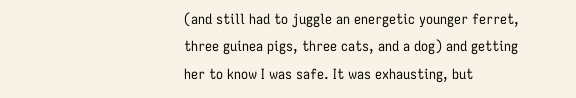(and still had to juggle an energetic younger ferret, three guinea pigs, three cats, and a dog) and getting her to know I was safe. It was exhausting, but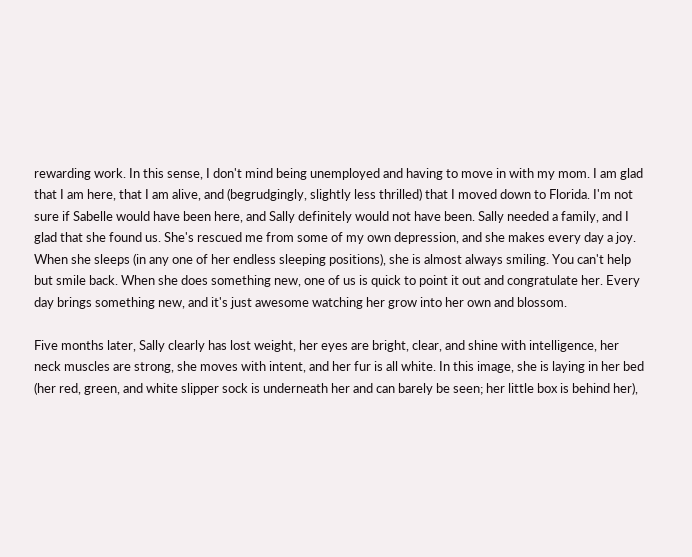rewarding work. In this sense, I don't mind being unemployed and having to move in with my mom. I am glad that I am here, that I am alive, and (begrudgingly, slightly less thrilled) that I moved down to Florida. I'm not sure if Sabelle would have been here, and Sally definitely would not have been. Sally needed a family, and I glad that she found us. She's rescued me from some of my own depression, and she makes every day a joy. When she sleeps (in any one of her endless sleeping positions), she is almost always smiling. You can't help but smile back. When she does something new, one of us is quick to point it out and congratulate her. Every day brings something new, and it's just awesome watching her grow into her own and blossom.

Five months later, Sally clearly has lost weight, her eyes are bright, clear, and shine with intelligence, her neck muscles are strong, she moves with intent, and her fur is all white. In this image, she is laying in her bed (her red, green, and white slipper sock is underneath her and can barely be seen; her little box is behind her),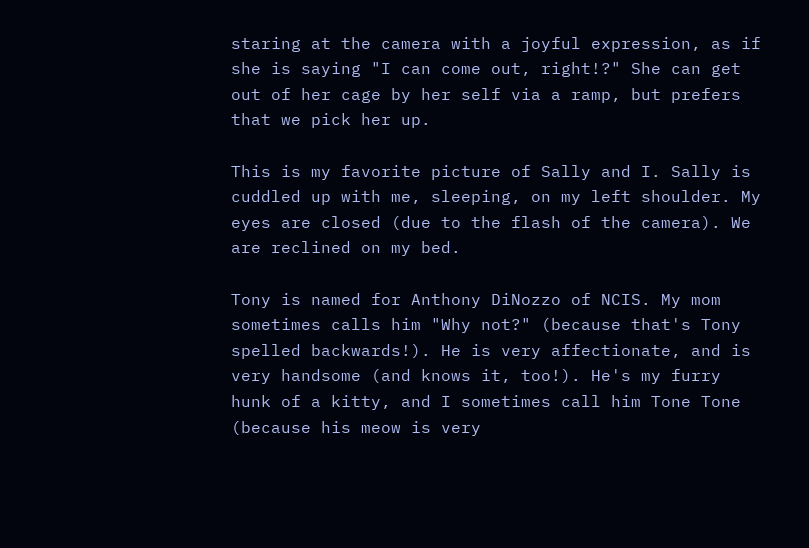staring at the camera with a joyful expression, as if she is saying "I can come out, right!?" She can get out of her cage by her self via a ramp, but prefers that we pick her up.

This is my favorite picture of Sally and I. Sally is cuddled up with me, sleeping, on my left shoulder. My eyes are closed (due to the flash of the camera). We are reclined on my bed.

Tony is named for Anthony DiNozzo of NCIS. My mom sometimes calls him "Why not?" (because that's Tony spelled backwards!). He is very affectionate, and is very handsome (and knows it, too!). He's my furry hunk of a kitty, and I sometimes call him Tone Tone (because his meow is very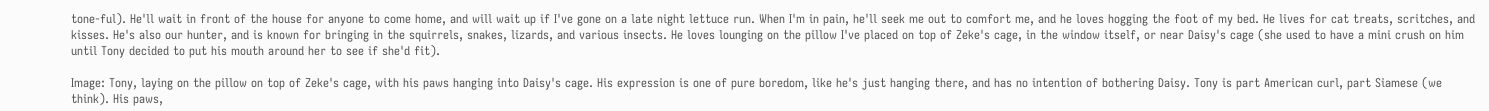tone-ful). He'll wait in front of the house for anyone to come home, and will wait up if I've gone on a late night lettuce run. When I'm in pain, he'll seek me out to comfort me, and he loves hogging the foot of my bed. He lives for cat treats, scritches, and kisses. He's also our hunter, and is known for bringing in the squirrels, snakes, lizards, and various insects. He loves lounging on the pillow I've placed on top of Zeke's cage, in the window itself, or near Daisy's cage (she used to have a mini crush on him until Tony decided to put his mouth around her to see if she'd fit).

Image: Tony, laying on the pillow on top of Zeke's cage, with his paws hanging into Daisy's cage. His expression is one of pure boredom, like he's just hanging there, and has no intention of bothering Daisy. Tony is part American curl, part Siamese (we think). His paws,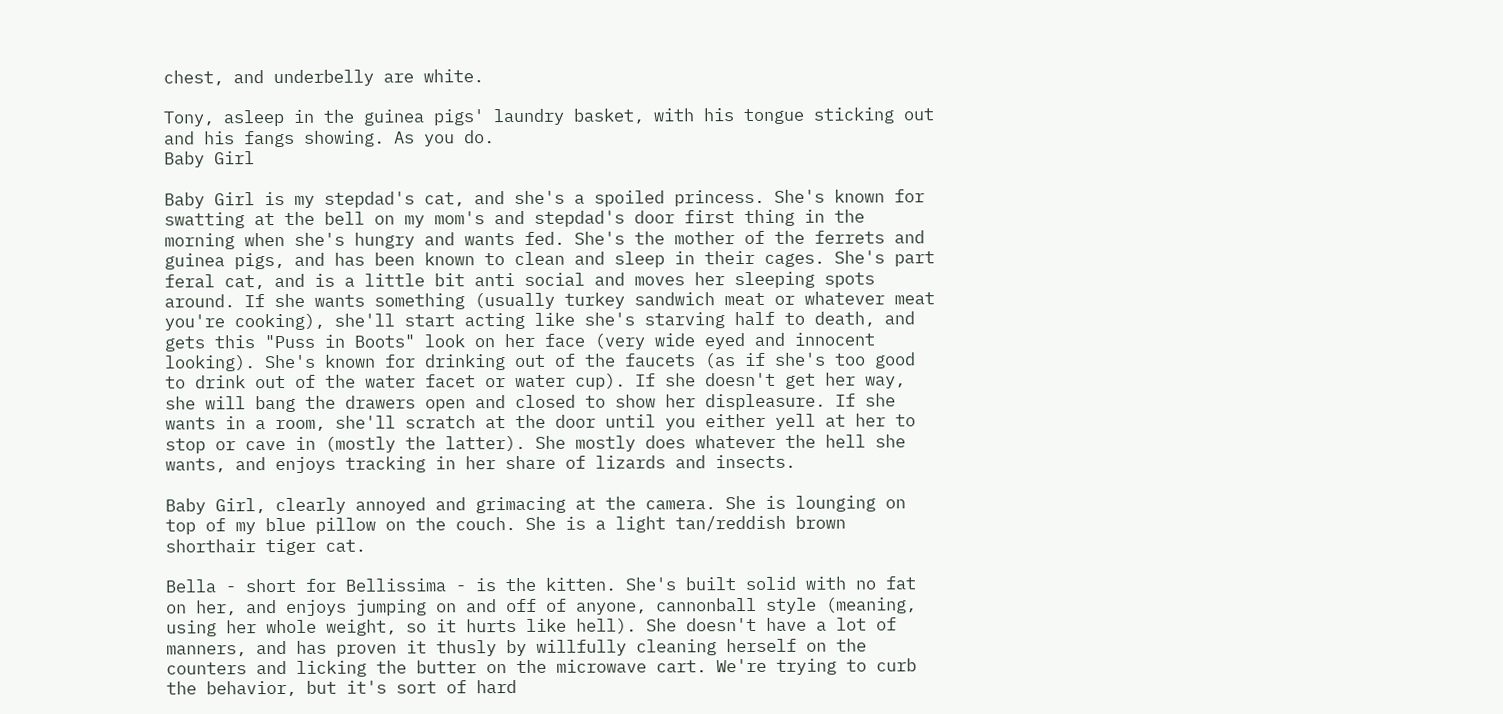chest, and underbelly are white.

Tony, asleep in the guinea pigs' laundry basket, with his tongue sticking out and his fangs showing. As you do.
Baby Girl

Baby Girl is my stepdad's cat, and she's a spoiled princess. She's known for swatting at the bell on my mom's and stepdad's door first thing in the morning when she's hungry and wants fed. She's the mother of the ferrets and guinea pigs, and has been known to clean and sleep in their cages. She's part feral cat, and is a little bit anti social and moves her sleeping spots around. If she wants something (usually turkey sandwich meat or whatever meat you're cooking), she'll start acting like she's starving half to death, and gets this "Puss in Boots" look on her face (very wide eyed and innocent looking). She's known for drinking out of the faucets (as if she's too good to drink out of the water facet or water cup). If she doesn't get her way, she will bang the drawers open and closed to show her displeasure. If she wants in a room, she'll scratch at the door until you either yell at her to stop or cave in (mostly the latter). She mostly does whatever the hell she wants, and enjoys tracking in her share of lizards and insects.

Baby Girl, clearly annoyed and grimacing at the camera. She is lounging on top of my blue pillow on the couch. She is a light tan/reddish brown shorthair tiger cat.

Bella - short for Bellissima - is the kitten. She's built solid with no fat on her, and enjoys jumping on and off of anyone, cannonball style (meaning, using her whole weight, so it hurts like hell). She doesn't have a lot of manners, and has proven it thusly by willfully cleaning herself on the counters and licking the butter on the microwave cart. We're trying to curb the behavior, but it's sort of hard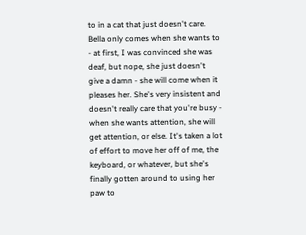to in a cat that just doesn't care. Bella only comes when she wants to - at first, I was convinced she was deaf, but nope, she just doesn't give a damn - she will come when it pleases her. She's very insistent and doesn't really care that you're busy - when she wants attention, she will get attention, or else. It's taken a lot of effort to move her off of me, the keyboard, or whatever, but she's finally gotten around to using her paw to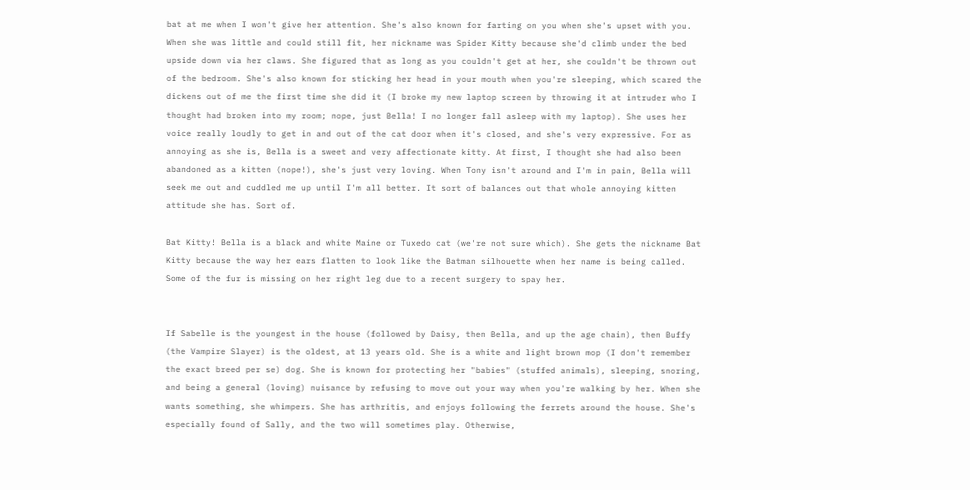bat at me when I won't give her attention. She's also known for farting on you when she's upset with you. When she was little and could still fit, her nickname was Spider Kitty because she'd climb under the bed upside down via her claws. She figured that as long as you couldn't get at her, she couldn't be thrown out of the bedroom. She's also known for sticking her head in your mouth when you're sleeping, which scared the dickens out of me the first time she did it (I broke my new laptop screen by throwing it at intruder who I thought had broken into my room; nope, just Bella! I no longer fall asleep with my laptop). She uses her voice really loudly to get in and out of the cat door when it's closed, and she's very expressive. For as annoying as she is, Bella is a sweet and very affectionate kitty. At first, I thought she had also been abandoned as a kitten (nope!), she's just very loving. When Tony isn't around and I'm in pain, Bella will seek me out and cuddled me up until I'm all better. It sort of balances out that whole annoying kitten attitude she has. Sort of.

Bat Kitty! Bella is a black and white Maine or Tuxedo cat (we're not sure which). She gets the nickname Bat Kitty because the way her ears flatten to look like the Batman silhouette when her name is being called. Some of the fur is missing on her right leg due to a recent surgery to spay her.


If Sabelle is the youngest in the house (followed by Daisy, then Bella, and up the age chain), then Buffy (the Vampire Slayer) is the oldest, at 13 years old. She is a white and light brown mop (I don't remember the exact breed per se) dog. She is known for protecting her "babies" (stuffed animals), sleeping, snoring, and being a general (loving) nuisance by refusing to move out your way when you're walking by her. When she wants something, she whimpers. She has arthritis, and enjoys following the ferrets around the house. She's especially found of Sally, and the two will sometimes play. Otherwise,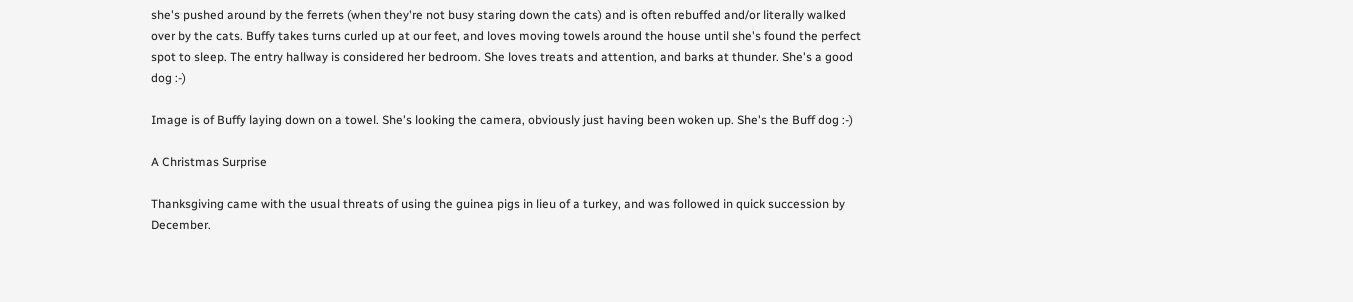she's pushed around by the ferrets (when they're not busy staring down the cats) and is often rebuffed and/or literally walked over by the cats. Buffy takes turns curled up at our feet, and loves moving towels around the house until she's found the perfect spot to sleep. The entry hallway is considered her bedroom. She loves treats and attention, and barks at thunder. She's a good dog :-)

Image is of Buffy laying down on a towel. She's looking the camera, obviously just having been woken up. She's the Buff dog :-)

A Christmas Surprise

Thanksgiving came with the usual threats of using the guinea pigs in lieu of a turkey, and was followed in quick succession by December.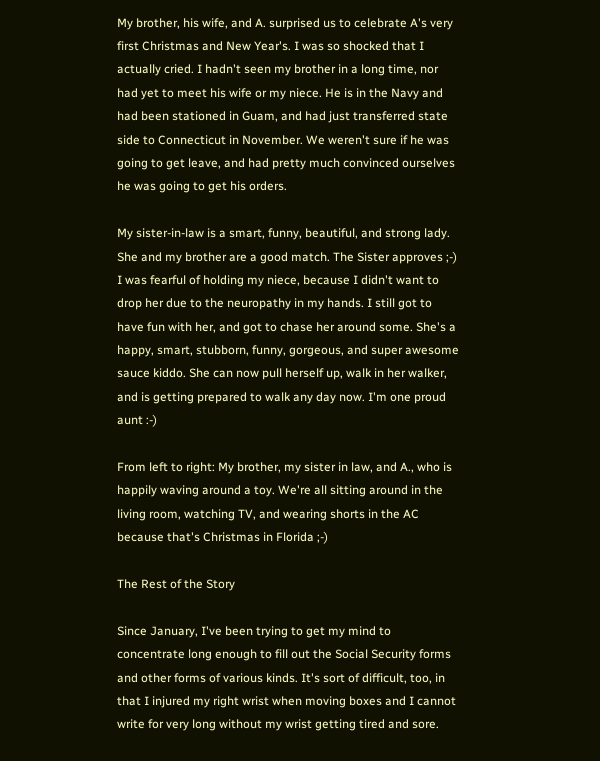My brother, his wife, and A. surprised us to celebrate A's very first Christmas and New Year's. I was so shocked that I actually cried. I hadn't seen my brother in a long time, nor had yet to meet his wife or my niece. He is in the Navy and had been stationed in Guam, and had just transferred state side to Connecticut in November. We weren't sure if he was going to get leave, and had pretty much convinced ourselves he was going to get his orders.

My sister-in-law is a smart, funny, beautiful, and strong lady. She and my brother are a good match. The Sister approves ;-) I was fearful of holding my niece, because I didn't want to drop her due to the neuropathy in my hands. I still got to have fun with her, and got to chase her around some. She's a happy, smart, stubborn, funny, gorgeous, and super awesome sauce kiddo. She can now pull herself up, walk in her walker, and is getting prepared to walk any day now. I'm one proud aunt :-)

From left to right: My brother, my sister in law, and A., who is happily waving around a toy. We're all sitting around in the living room, watching TV, and wearing shorts in the AC because that's Christmas in Florida ;-)

The Rest of the Story

Since January, I've been trying to get my mind to concentrate long enough to fill out the Social Security forms and other forms of various kinds. It's sort of difficult, too, in that I injured my right wrist when moving boxes and I cannot write for very long without my wrist getting tired and sore.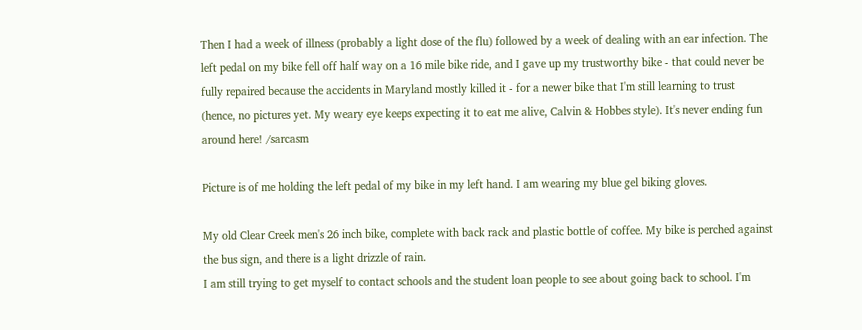Then I had a week of illness (probably a light dose of the flu) followed by a week of dealing with an ear infection. The left pedal on my bike fell off half way on a 16 mile bike ride, and I gave up my trustworthy bike - that could never be fully repaired because the accidents in Maryland mostly killed it - for a newer bike that I'm still learning to trust (hence, no pictures yet. My weary eye keeps expecting it to eat me alive, Calvin & Hobbes style). It's never ending fun around here! /sarcasm

Picture is of me holding the left pedal of my bike in my left hand. I am wearing my blue gel biking gloves.

My old Clear Creek men's 26 inch bike, complete with back rack and plastic bottle of coffee. My bike is perched against the bus sign, and there is a light drizzle of rain.
I am still trying to get myself to contact schools and the student loan people to see about going back to school. I'm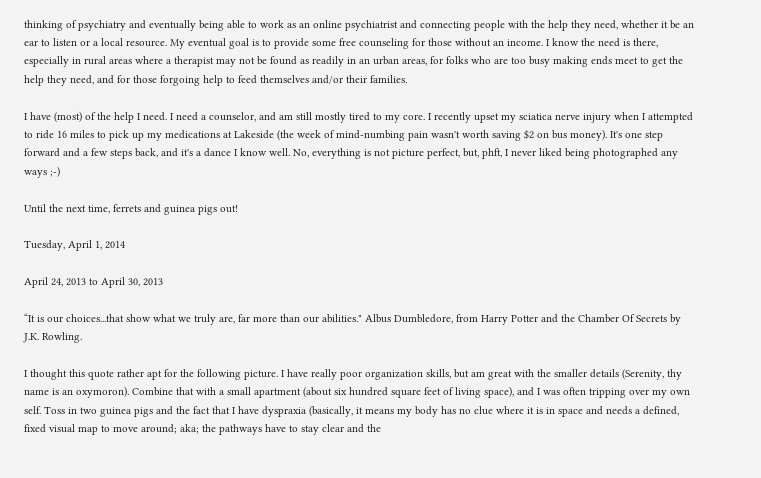thinking of psychiatry and eventually being able to work as an online psychiatrist and connecting people with the help they need, whether it be an ear to listen or a local resource. My eventual goal is to provide some free counseling for those without an income. I know the need is there, especially in rural areas where a therapist may not be found as readily in an urban areas, for folks who are too busy making ends meet to get the help they need, and for those forgoing help to feed themselves and/or their families.

I have (most) of the help I need. I need a counselor, and am still mostly tired to my core. I recently upset my sciatica nerve injury when I attempted to ride 16 miles to pick up my medications at Lakeside (the week of mind-numbing pain wasn't worth saving $2 on bus money). It's one step forward and a few steps back, and it's a dance I know well. No, everything is not picture perfect, but, phft, I never liked being photographed any ways ;-)

Until the next time, ferrets and guinea pigs out!

Tuesday, April 1, 2014

April 24, 2013 to April 30, 2013

“It is our choices...that show what we truly are, far more than our abilities." Albus Dumbledore, from Harry Potter and the Chamber Of Secrets by J.K. Rowling.

I thought this quote rather apt for the following picture. I have really poor organization skills, but am great with the smaller details (Serenity, thy name is an oxymoron). Combine that with a small apartment (about six hundred square feet of living space), and I was often tripping over my own self. Toss in two guinea pigs and the fact that I have dyspraxia (basically, it means my body has no clue where it is in space and needs a defined, fixed visual map to move around; aka; the pathways have to stay clear and the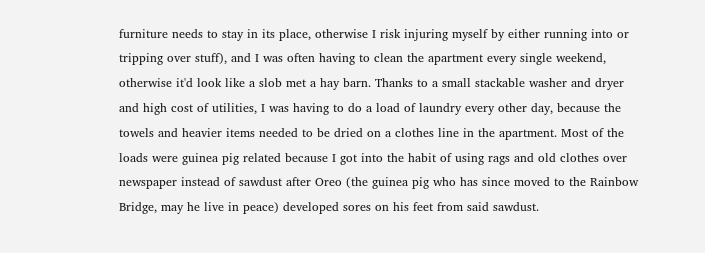furniture needs to stay in its place, otherwise I risk injuring myself by either running into or tripping over stuff), and I was often having to clean the apartment every single weekend, otherwise it'd look like a slob met a hay barn. Thanks to a small stackable washer and dryer and high cost of utilities, I was having to do a load of laundry every other day, because the towels and heavier items needed to be dried on a clothes line in the apartment. Most of the loads were guinea pig related because I got into the habit of using rags and old clothes over newspaper instead of sawdust after Oreo (the guinea pig who has since moved to the Rainbow Bridge, may he live in peace) developed sores on his feet from said sawdust.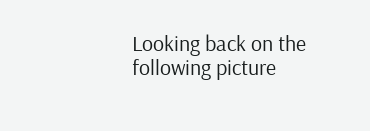Looking back on the following picture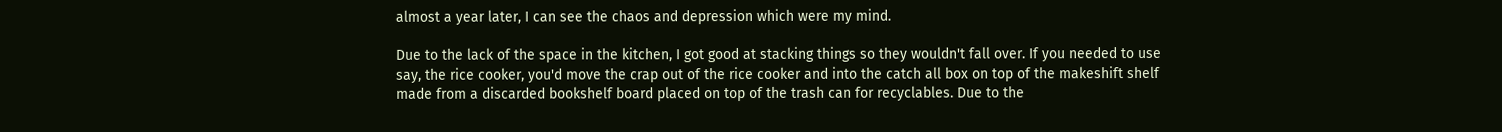almost a year later, I can see the chaos and depression which were my mind.

Due to the lack of the space in the kitchen, I got good at stacking things so they wouldn't fall over. If you needed to use say, the rice cooker, you'd move the crap out of the rice cooker and into the catch all box on top of the makeshift shelf made from a discarded bookshelf board placed on top of the trash can for recyclables. Due to the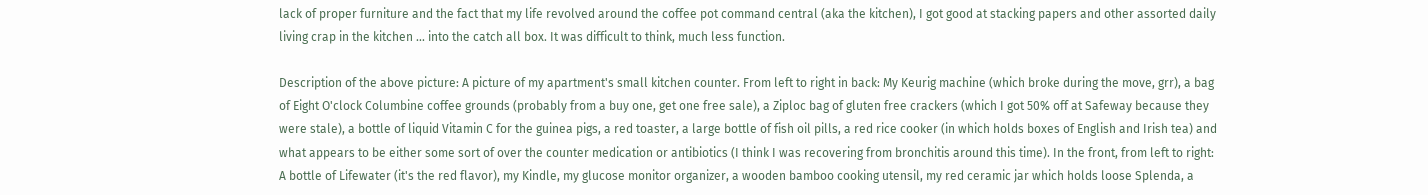lack of proper furniture and the fact that my life revolved around the coffee pot command central (aka the kitchen), I got good at stacking papers and other assorted daily living crap in the kitchen ... into the catch all box. It was difficult to think, much less function.

Description of the above picture: A picture of my apartment's small kitchen counter. From left to right in back: My Keurig machine (which broke during the move, grr), a bag of Eight O'clock Columbine coffee grounds (probably from a buy one, get one free sale), a Ziploc bag of gluten free crackers (which I got 50% off at Safeway because they were stale), a bottle of liquid Vitamin C for the guinea pigs, a red toaster, a large bottle of fish oil pills, a red rice cooker (in which holds boxes of English and Irish tea) and what appears to be either some sort of over the counter medication or antibiotics (I think I was recovering from bronchitis around this time). In the front, from left to right: A bottle of Lifewater (it's the red flavor), my Kindle, my glucose monitor organizer, a wooden bamboo cooking utensil, my red ceramic jar which holds loose Splenda, a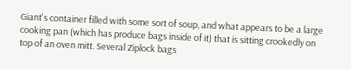Giant's container filled with some sort of soup, and what appears to be a large cooking pan (which has produce bags inside of it) that is sitting crookedly on top of an oven mitt. Several Ziplock bags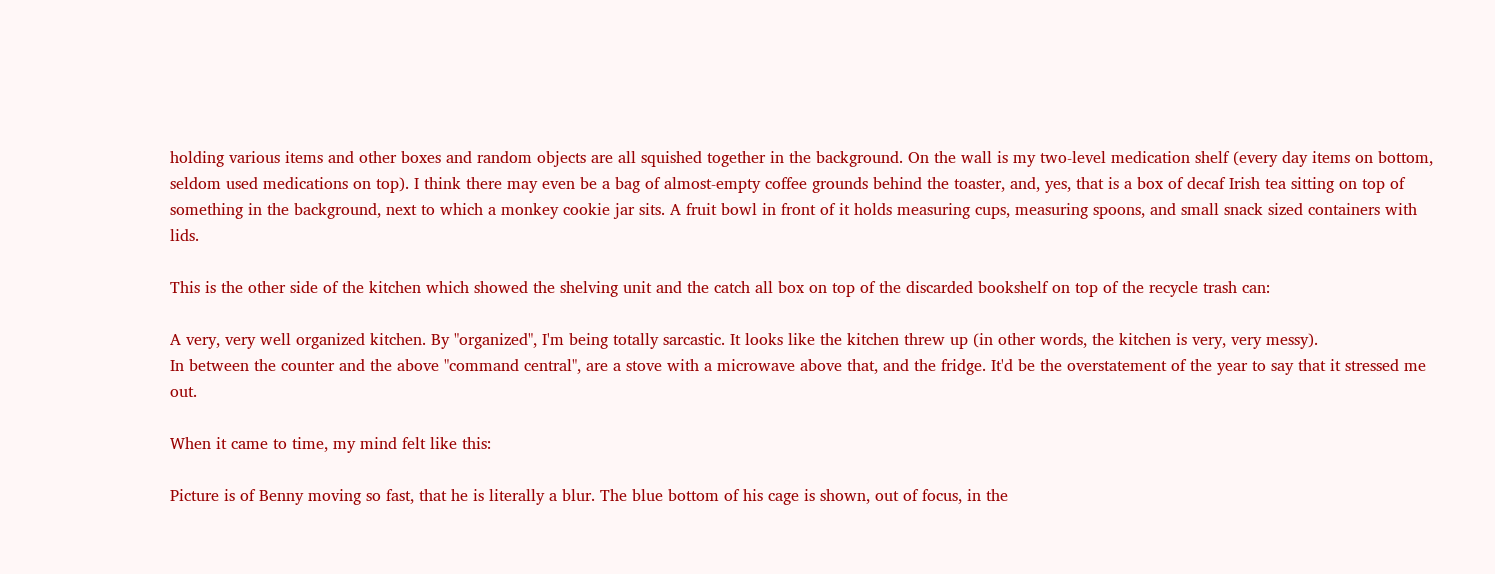holding various items and other boxes and random objects are all squished together in the background. On the wall is my two-level medication shelf (every day items on bottom, seldom used medications on top). I think there may even be a bag of almost-empty coffee grounds behind the toaster, and, yes, that is a box of decaf Irish tea sitting on top of something in the background, next to which a monkey cookie jar sits. A fruit bowl in front of it holds measuring cups, measuring spoons, and small snack sized containers with lids.

This is the other side of the kitchen which showed the shelving unit and the catch all box on top of the discarded bookshelf on top of the recycle trash can:

A very, very well organized kitchen. By "organized", I'm being totally sarcastic. It looks like the kitchen threw up (in other words, the kitchen is very, very messy).
In between the counter and the above "command central", are a stove with a microwave above that, and the fridge. It'd be the overstatement of the year to say that it stressed me out.

When it came to time, my mind felt like this:

Picture is of Benny moving so fast, that he is literally a blur. The blue bottom of his cage is shown, out of focus, in the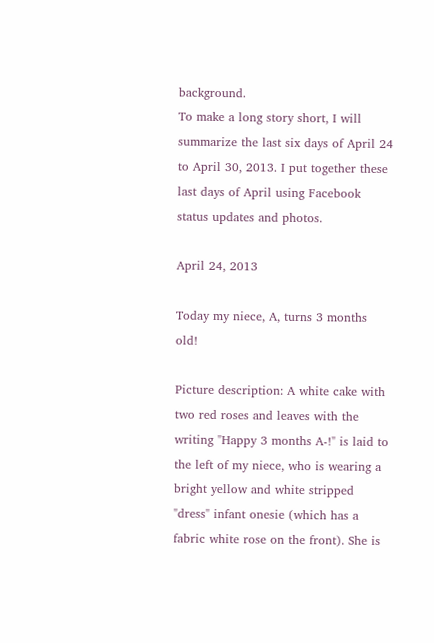background.
To make a long story short, I will summarize the last six days of April 24 to April 30, 2013. I put together these last days of April using Facebook status updates and photos.

April 24, 2013

Today my niece, A, turns 3 months old!

Picture description: A white cake with two red roses and leaves with the writing "Happy 3 months A-!" is laid to the left of my niece, who is wearing a bright yellow and white stripped "dress" infant onesie (which has a fabric white rose on the front). She is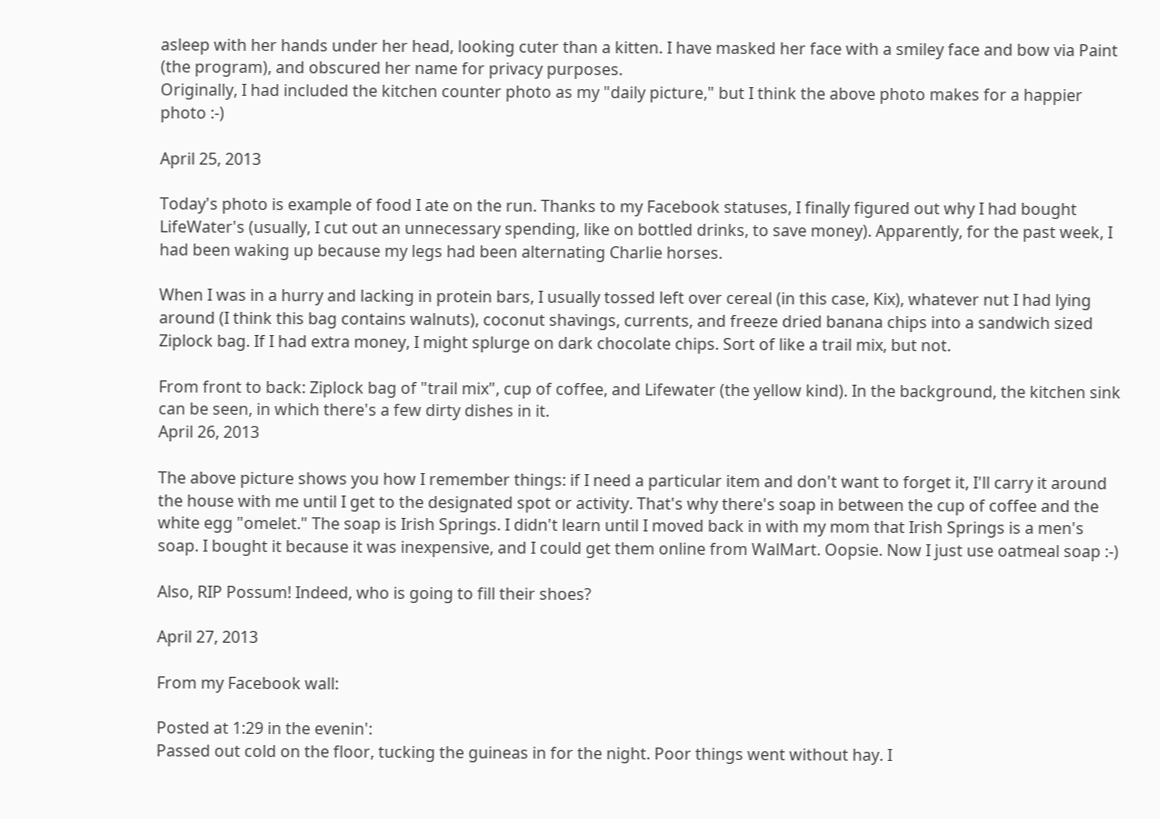asleep with her hands under her head, looking cuter than a kitten. I have masked her face with a smiley face and bow via Paint (the program), and obscured her name for privacy purposes.
Originally, I had included the kitchen counter photo as my "daily picture," but I think the above photo makes for a happier photo :-)

April 25, 2013

Today's photo is example of food I ate on the run. Thanks to my Facebook statuses, I finally figured out why I had bought LifeWater's (usually, I cut out an unnecessary spending, like on bottled drinks, to save money). Apparently, for the past week, I had been waking up because my legs had been alternating Charlie horses.

When I was in a hurry and lacking in protein bars, I usually tossed left over cereal (in this case, Kix), whatever nut I had lying around (I think this bag contains walnuts), coconut shavings, currents, and freeze dried banana chips into a sandwich sized Ziplock bag. If I had extra money, I might splurge on dark chocolate chips. Sort of like a trail mix, but not.

From front to back: Ziplock bag of "trail mix", cup of coffee, and Lifewater (the yellow kind). In the background, the kitchen sink can be seen, in which there's a few dirty dishes in it.
April 26, 2013

The above picture shows you how I remember things: if I need a particular item and don't want to forget it, I'll carry it around the house with me until I get to the designated spot or activity. That's why there's soap in between the cup of coffee and the white egg "omelet." The soap is Irish Springs. I didn't learn until I moved back in with my mom that Irish Springs is a men's soap. I bought it because it was inexpensive, and I could get them online from WalMart. Oopsie. Now I just use oatmeal soap :-)

Also, RIP Possum! Indeed, who is going to fill their shoes?

April 27, 2013

From my Facebook wall:

Posted at 1:29 in the evenin':
Passed out cold on the floor, tucking the guineas in for the night. Poor things went without hay. I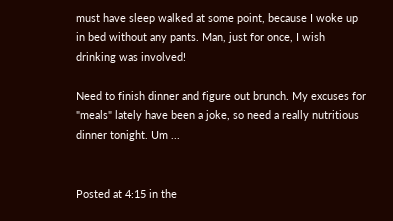must have sleep walked at some point, because I woke up in bed without any pants. Man, just for once, I wish drinking was involved!

Need to finish dinner and figure out brunch. My excuses for "meals" lately have been a joke, so need a really nutritious dinner tonight. Um ...


Posted at 4:15 in the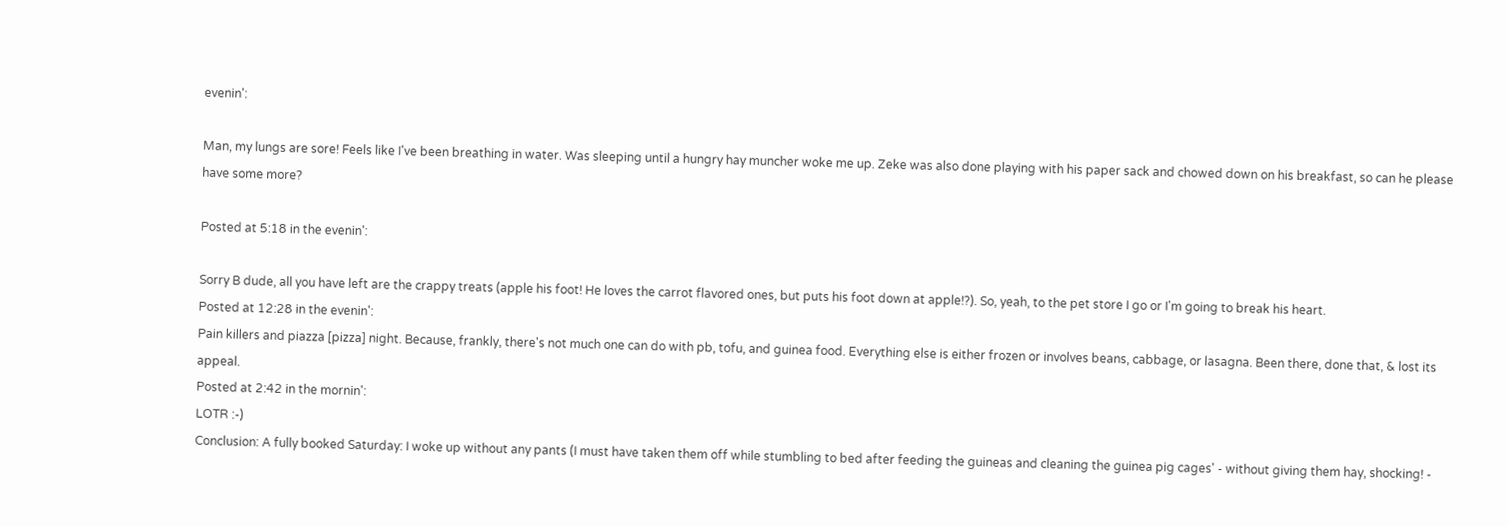evenin':

Man, my lungs are sore! Feels like I've been breathing in water. Was sleeping until a hungry hay muncher woke me up. Zeke was also done playing with his paper sack and chowed down on his breakfast, so can he please have some more?

Posted at 5:18 in the evenin':

Sorry B dude, all you have left are the crappy treats (apple his foot! He loves the carrot flavored ones, but puts his foot down at apple!?). So, yeah, to the pet store I go or I'm going to break his heart.
Posted at 12:28 in the evenin':
Pain killers and piazza [pizza] night. Because, frankly, there's not much one can do with pb, tofu, and guinea food. Everything else is either frozen or involves beans, cabbage, or lasagna. Been there, done that, & lost its appeal.
Posted at 2:42 in the mornin':
LOTR :-)
Conclusion: A fully booked Saturday: I woke up without any pants (I must have taken them off while stumbling to bed after feeding the guineas and cleaning the guinea pig cages' - without giving them hay, shocking! -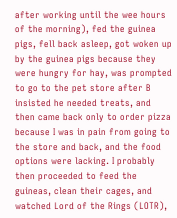after working until the wee hours of the morning), fed the guinea pigs, fell back asleep, got woken up by the guinea pigs because they were hungry for hay, was prompted to go to the pet store after B insisted he needed treats, and then came back only to order pizza because I was in pain from going to the store and back, and the food options were lacking. I probably then proceeded to feed the guineas, clean their cages, and watched Lord of the Rings (LOTR),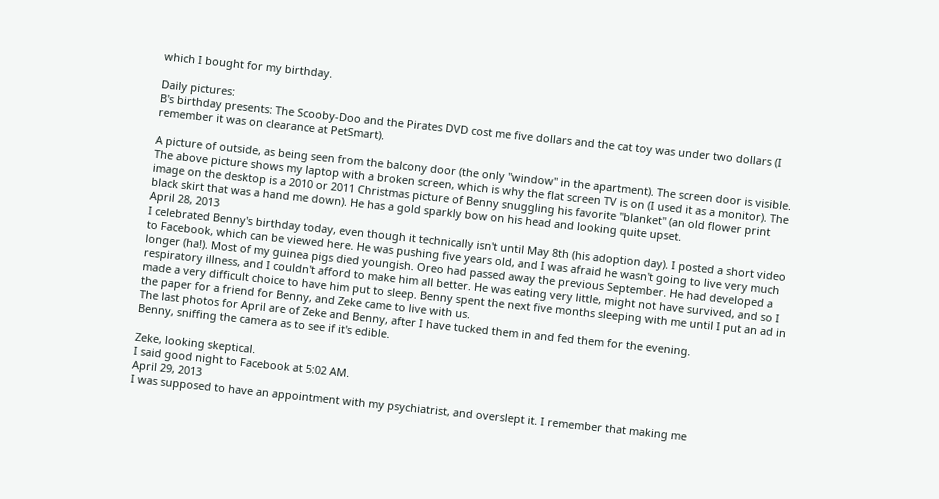which I bought for my birthday.

Daily pictures:
B's birthday presents: The Scooby-Doo and the Pirates DVD cost me five dollars and the cat toy was under two dollars (I remember it was on clearance at PetSmart).

A picture of outside, as being seen from the balcony door (the only "window" in the apartment). The screen door is visible.
The above picture shows my laptop with a broken screen, which is why the flat screen TV is on (I used it as a monitor). The image on the desktop is a 2010 or 2011 Christmas picture of Benny snuggling his favorite "blanket" (an old flower print black skirt that was a hand me down). He has a gold sparkly bow on his head and looking quite upset.
April 28, 2013
I celebrated Benny's birthday today, even though it technically isn't until May 8th (his adoption day). I posted a short video to Facebook, which can be viewed here. He was pushing five years old, and I was afraid he wasn't going to live very much longer (ha!). Most of my guinea pigs died youngish. Oreo had passed away the previous September. He had developed a respiratory illness, and I couldn't afford to make him all better. He was eating very little, might not have survived, and so I made a very difficult choice to have him put to sleep. Benny spent the next five months sleeping with me until I put an ad in the paper for a friend for Benny, and Zeke came to live with us.
The last photos for April are of Zeke and Benny, after I have tucked them in and fed them for the evening.
Benny, sniffing the camera as to see if it's edible.

Zeke, looking skeptical.
I said good night to Facebook at 5:02 AM.
April 29, 2013
I was supposed to have an appointment with my psychiatrist, and overslept it. I remember that making me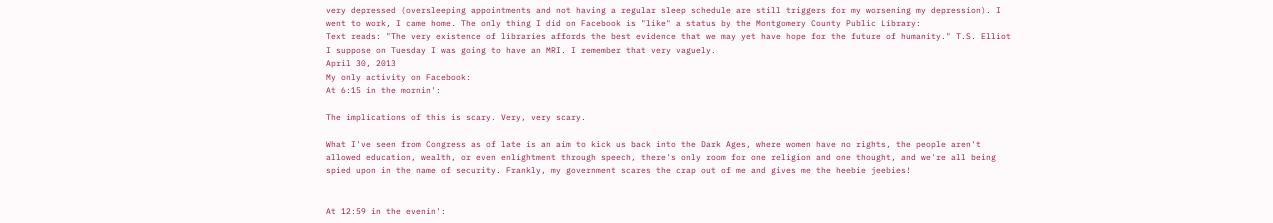very depressed (oversleeping appointments and not having a regular sleep schedule are still triggers for my worsening my depression). I went to work, I came home. The only thing I did on Facebook is "like" a status by the Montgomery County Public Library:
Text reads: "The very existence of libraries affords the best evidence that we may yet have hope for the future of humanity." T.S. Elliot
I suppose on Tuesday I was going to have an MRI. I remember that very vaguely.
April 30, 2013
My only activity on Facebook:
At 6:15 in the mornin':

The implications of this is scary. Very, very scary.

What I've seen from Congress as of late is an aim to kick us back into the Dark Ages, where women have no rights, the people aren't allowed education, wealth, or even enlightment through speech, there's only room for one religion and one thought, and we're all being spied upon in the name of security. Frankly, my government scares the crap out of me and gives me the heebie jeebies!


At 12:59 in the evenin':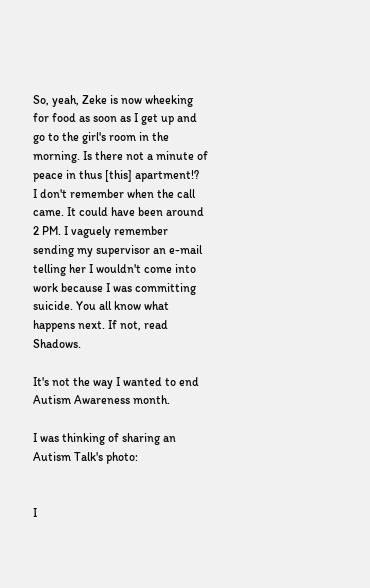So, yeah, Zeke is now wheeking for food as soon as I get up and go to the girl's room in the morning. Is there not a minute of peace in thus [this] apartment!?
I don't remember when the call came. It could have been around 2 PM. I vaguely remember sending my supervisor an e-mail telling her I wouldn't come into work because I was committing suicide. You all know what happens next. If not, read Shadows.

It's not the way I wanted to end Autism Awareness month.

I was thinking of sharing an Autism Talk's photo:


I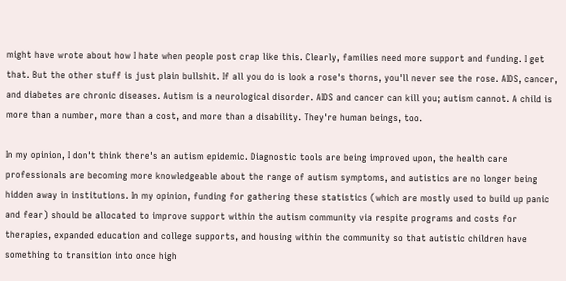might have wrote about how I hate when people post crap like this. Clearly, families need more support and funding. I get that. But the other stuff is just plain bullshit. If all you do is look a rose's thorns, you'll never see the rose. AIDS, cancer, and diabetes are chronic diseases. Autism is a neurological disorder. AIDS and cancer can kill you; autism cannot. A child is more than a number, more than a cost, and more than a disability. They're human beings, too.

In my opinion, I don't think there's an autism epidemic. Diagnostic tools are being improved upon, the health care professionals are becoming more knowledgeable about the range of autism symptoms, and autistics are no longer being hidden away in institutions. In my opinion, funding for gathering these statistics (which are mostly used to build up panic and fear) should be allocated to improve support within the autism community via respite programs and costs for therapies, expanded education and college supports, and housing within the community so that autistic children have something to transition into once high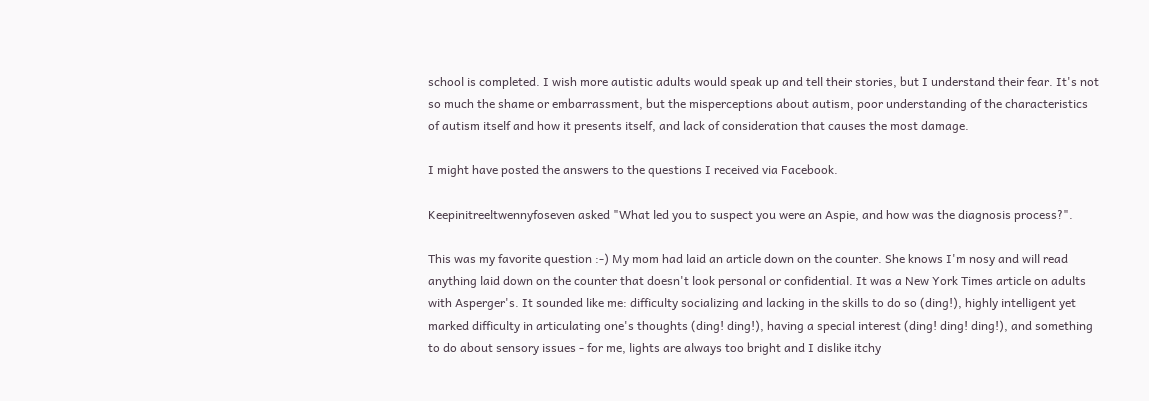school is completed. I wish more autistic adults would speak up and tell their stories, but I understand their fear. It's not so much the shame or embarrassment, but the misperceptions about autism, poor understanding of the characteristics of autism itself and how it presents itself, and lack of consideration that causes the most damage.

I might have posted the answers to the questions I received via Facebook.

Keepinitreeltwennyfoseven asked "What led you to suspect you were an Aspie, and how was the diagnosis process?".

This was my favorite question :-) My mom had laid an article down on the counter. She knows I'm nosy and will read anything laid down on the counter that doesn't look personal or confidential. It was a New York Times article on adults with Asperger's. It sounded like me: difficulty socializing and lacking in the skills to do so (ding!), highly intelligent yet marked difficulty in articulating one's thoughts (ding! ding!), having a special interest (ding! ding! ding!), and something to do about sensory issues - for me, lights are always too bright and I dislike itchy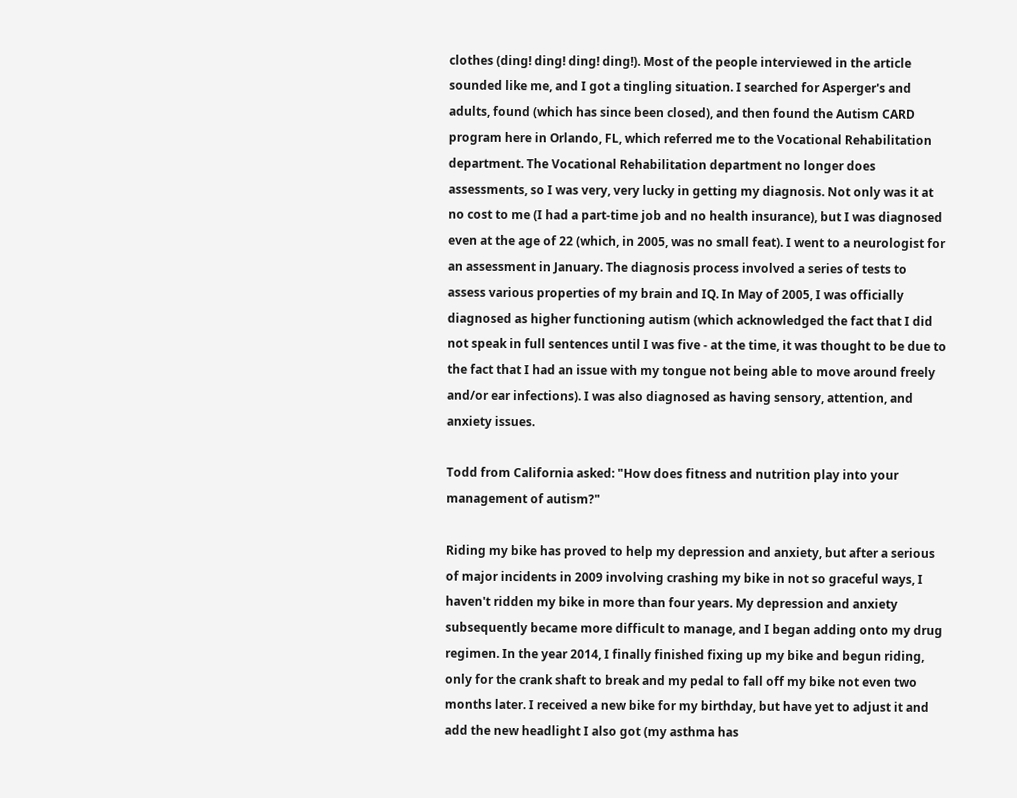clothes (ding! ding! ding! ding!). Most of the people interviewed in the article sounded like me, and I got a tingling situation. I searched for Asperger's and adults, found (which has since been closed), and then found the Autism CARD program here in Orlando, FL, which referred me to the Vocational Rehabilitation department. The Vocational Rehabilitation department no longer does assessments, so I was very, very lucky in getting my diagnosis. Not only was it at no cost to me (I had a part-time job and no health insurance), but I was diagnosed even at the age of 22 (which, in 2005, was no small feat). I went to a neurologist for an assessment in January. The diagnosis process involved a series of tests to assess various properties of my brain and IQ. In May of 2005, I was officially diagnosed as higher functioning autism (which acknowledged the fact that I did not speak in full sentences until I was five - at the time, it was thought to be due to the fact that I had an issue with my tongue not being able to move around freely and/or ear infections). I was also diagnosed as having sensory, attention, and anxiety issues.

Todd from California asked: "How does fitness and nutrition play into your management of autism?"

Riding my bike has proved to help my depression and anxiety, but after a serious of major incidents in 2009 involving crashing my bike in not so graceful ways, I haven't ridden my bike in more than four years. My depression and anxiety subsequently became more difficult to manage, and I began adding onto my drug regimen. In the year 2014, I finally finished fixing up my bike and begun riding, only for the crank shaft to break and my pedal to fall off my bike not even two months later. I received a new bike for my birthday, but have yet to adjust it and add the new headlight I also got (my asthma has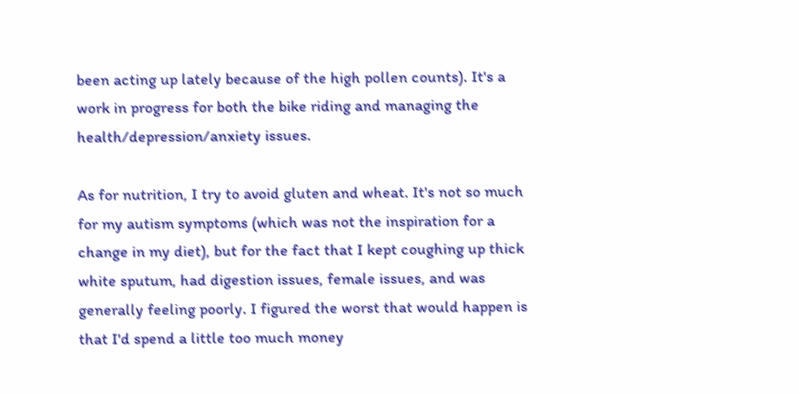been acting up lately because of the high pollen counts). It's a work in progress for both the bike riding and managing the health/depression/anxiety issues.

As for nutrition, I try to avoid gluten and wheat. It's not so much for my autism symptoms (which was not the inspiration for a change in my diet), but for the fact that I kept coughing up thick white sputum, had digestion issues, female issues, and was generally feeling poorly. I figured the worst that would happen is that I'd spend a little too much money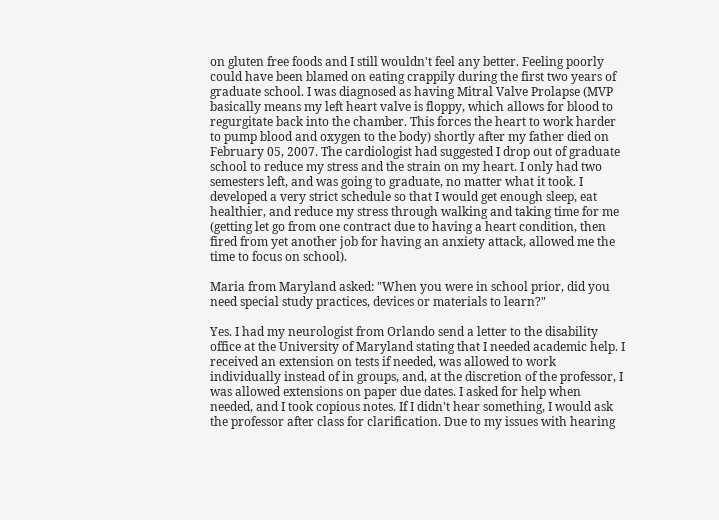on gluten free foods and I still wouldn't feel any better. Feeling poorly could have been blamed on eating crappily during the first two years of graduate school. I was diagnosed as having Mitral Valve Prolapse (MVP basically means my left heart valve is floppy, which allows for blood to regurgitate back into the chamber. This forces the heart to work harder to pump blood and oxygen to the body) shortly after my father died on February 05, 2007. The cardiologist had suggested I drop out of graduate school to reduce my stress and the strain on my heart. I only had two semesters left, and was going to graduate, no matter what it took. I developed a very strict schedule so that I would get enough sleep, eat healthier, and reduce my stress through walking and taking time for me (getting let go from one contract due to having a heart condition, then fired from yet another job for having an anxiety attack, allowed me the time to focus on school).

Maria from Maryland asked: "When you were in school prior, did you need special study practices, devices or materials to learn?"

Yes. I had my neurologist from Orlando send a letter to the disability office at the University of Maryland stating that I needed academic help. I received an extension on tests if needed, was allowed to work individually instead of in groups, and, at the discretion of the professor, I was allowed extensions on paper due dates. I asked for help when needed, and I took copious notes. If I didn't hear something, I would ask the professor after class for clarification. Due to my issues with hearing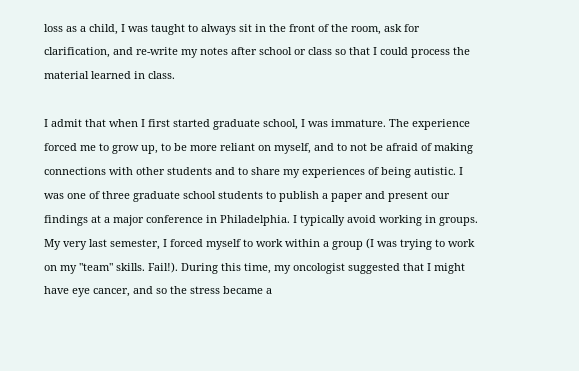loss as a child, I was taught to always sit in the front of the room, ask for clarification, and re-write my notes after school or class so that I could process the material learned in class.

I admit that when I first started graduate school, I was immature. The experience forced me to grow up, to be more reliant on myself, and to not be afraid of making connections with other students and to share my experiences of being autistic. I was one of three graduate school students to publish a paper and present our findings at a major conference in Philadelphia. I typically avoid working in groups. My very last semester, I forced myself to work within a group (I was trying to work on my "team" skills. Fail!). During this time, my oncologist suggested that I might have eye cancer, and so the stress became a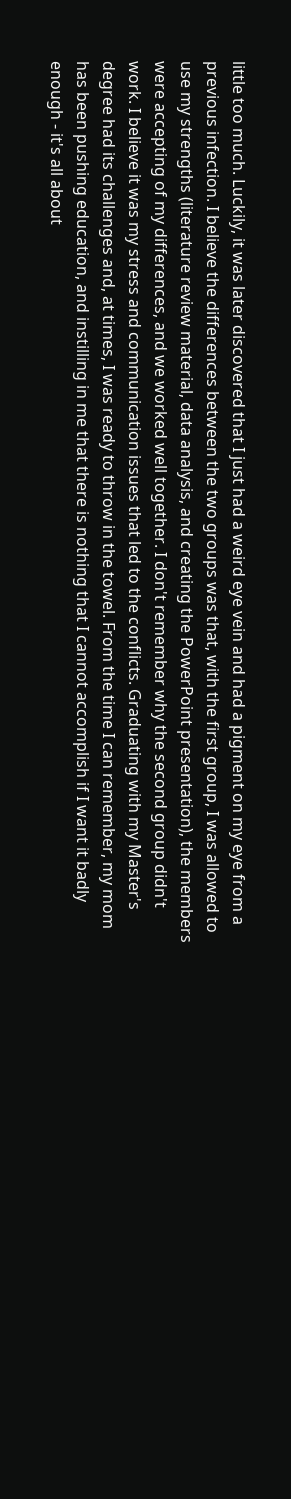little too much. Luckily, it was later discovered that I just had a weird eye vein and had a pigment on my eye from a previous infection. I believe the differences between the two groups was that, with the first group, I was allowed to use my strengths (literature review material, data analysis, and creating the PowerPoint presentation), the members were accepting of my differences, and we worked well together. I don't remember why the second group didn't work. I believe it was my stress and communication issues that led to the conflicts. Graduating with my Master's degree had its challenges and, at times, I was ready to throw in the towel. From the time I can remember, my mom has been pushing education, and instilling in me that there is nothing that I cannot accomplish if I want it badly enough - it's all about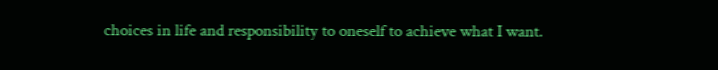choices in life and responsibility to oneself to achieve what I want.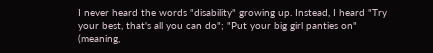I never heard the words "disability" growing up. Instead, I heard "Try your best, that's all you can do"; "Put your big girl panties on" (meaning,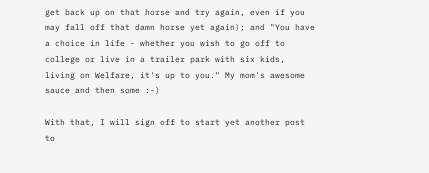get back up on that horse and try again, even if you may fall off that damn horse yet again); and "You have a choice in life - whether you wish to go off to college or live in a trailer park with six kids, living on Welfare, it's up to you." My mom's awesome sauce and then some :-)

With that, I will sign off to start yet another post to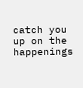catch you up on the happenings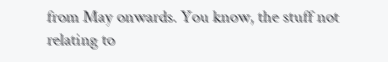from May onwards. You know, the stuff not relating to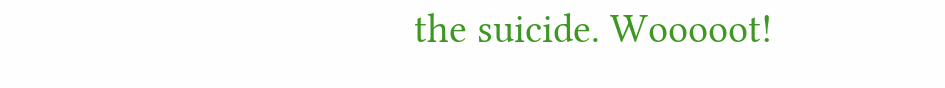the suicide. Wooooot!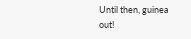Until then, guinea out!